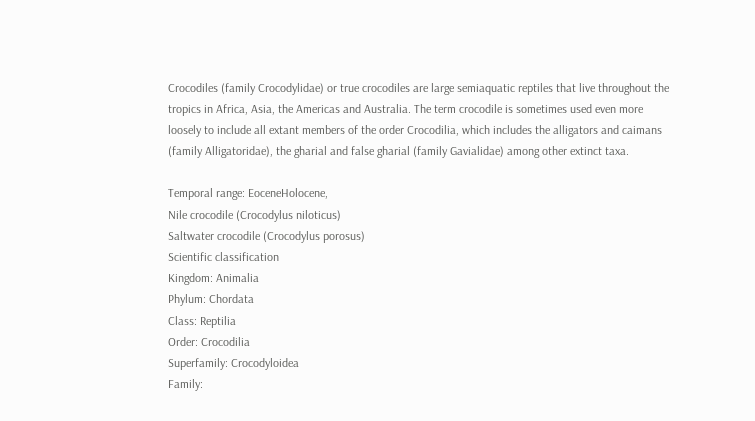Crocodiles (family Crocodylidae) or true crocodiles are large semiaquatic reptiles that live throughout the tropics in Africa, Asia, the Americas and Australia. The term crocodile is sometimes used even more loosely to include all extant members of the order Crocodilia, which includes the alligators and caimans (family Alligatoridae), the gharial and false gharial (family Gavialidae) among other extinct taxa.

Temporal range: EoceneHolocene,
Nile crocodile (Crocodylus niloticus)
Saltwater crocodile (Crocodylus porosus)
Scientific classification
Kingdom: Animalia
Phylum: Chordata
Class: Reptilia
Order: Crocodilia
Superfamily: Crocodyloidea
Family: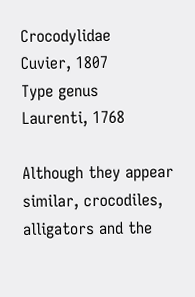Crocodylidae
Cuvier, 1807
Type genus
Laurenti, 1768

Although they appear similar, crocodiles, alligators and the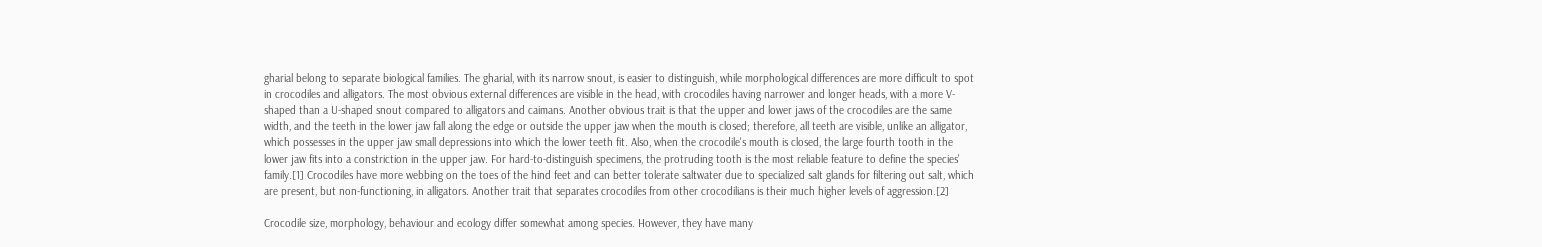gharial belong to separate biological families. The gharial, with its narrow snout, is easier to distinguish, while morphological differences are more difficult to spot in crocodiles and alligators. The most obvious external differences are visible in the head, with crocodiles having narrower and longer heads, with a more V-shaped than a U-shaped snout compared to alligators and caimans. Another obvious trait is that the upper and lower jaws of the crocodiles are the same width, and the teeth in the lower jaw fall along the edge or outside the upper jaw when the mouth is closed; therefore, all teeth are visible, unlike an alligator, which possesses in the upper jaw small depressions into which the lower teeth fit. Also, when the crocodile's mouth is closed, the large fourth tooth in the lower jaw fits into a constriction in the upper jaw. For hard-to-distinguish specimens, the protruding tooth is the most reliable feature to define the species' family.[1] Crocodiles have more webbing on the toes of the hind feet and can better tolerate saltwater due to specialized salt glands for filtering out salt, which are present, but non-functioning, in alligators. Another trait that separates crocodiles from other crocodilians is their much higher levels of aggression.[2]

Crocodile size, morphology, behaviour and ecology differ somewhat among species. However, they have many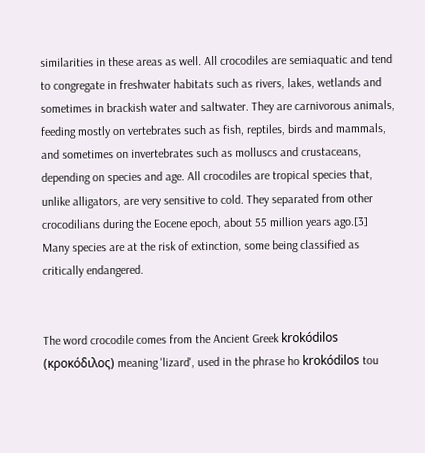similarities in these areas as well. All crocodiles are semiaquatic and tend to congregate in freshwater habitats such as rivers, lakes, wetlands and sometimes in brackish water and saltwater. They are carnivorous animals, feeding mostly on vertebrates such as fish, reptiles, birds and mammals, and sometimes on invertebrates such as molluscs and crustaceans, depending on species and age. All crocodiles are tropical species that, unlike alligators, are very sensitive to cold. They separated from other crocodilians during the Eocene epoch, about 55 million years ago.[3] Many species are at the risk of extinction, some being classified as critically endangered.


The word crocodile comes from the Ancient Greek krokódilos (κροκόδιλος) meaning 'lizard', used in the phrase ho krokódilos tou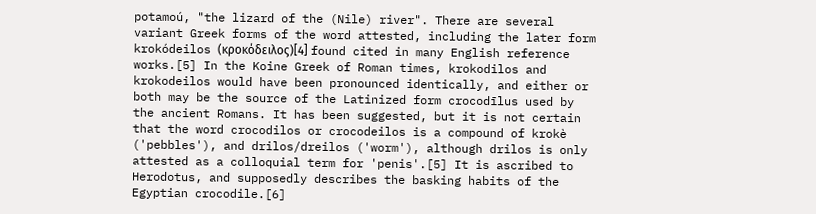potamoú, "the lizard of the (Nile) river". There are several variant Greek forms of the word attested, including the later form krokódeilos (κροκόδειλος)[4] found cited in many English reference works.[5] In the Koine Greek of Roman times, krokodilos and krokodeilos would have been pronounced identically, and either or both may be the source of the Latinized form crocodīlus used by the ancient Romans. It has been suggested, but it is not certain that the word crocodilos or crocodeilos is a compound of krokè ('pebbles'), and drilos/dreilos ('worm'), although drilos is only attested as a colloquial term for 'penis'.[5] It is ascribed to Herodotus, and supposedly describes the basking habits of the Egyptian crocodile.[6]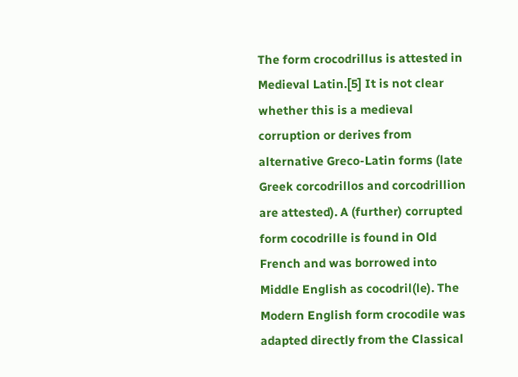The form crocodrillus is attested in Medieval Latin.[5] It is not clear whether this is a medieval corruption or derives from alternative Greco-Latin forms (late Greek corcodrillos and corcodrillion are attested). A (further) corrupted form cocodrille is found in Old French and was borrowed into Middle English as cocodril(le). The Modern English form crocodile was adapted directly from the Classical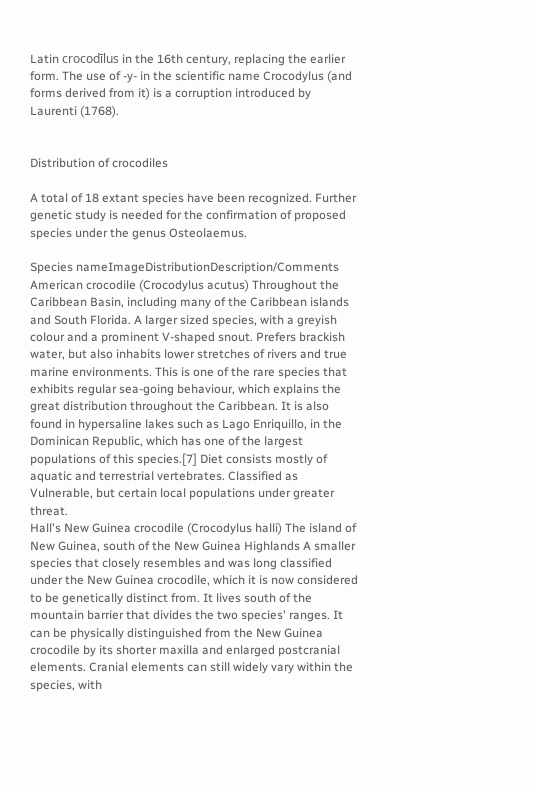Latin crocodīlus in the 16th century, replacing the earlier form. The use of -y- in the scientific name Crocodylus (and forms derived from it) is a corruption introduced by Laurenti (1768).


Distribution of crocodiles

A total of 18 extant species have been recognized. Further genetic study is needed for the confirmation of proposed species under the genus Osteolaemus.

Species nameImageDistributionDescription/Comments
American crocodile (Crocodylus acutus) Throughout the Caribbean Basin, including many of the Caribbean islands and South Florida. A larger sized species, with a greyish colour and a prominent V-shaped snout. Prefers brackish water, but also inhabits lower stretches of rivers and true marine environments. This is one of the rare species that exhibits regular sea-going behaviour, which explains the great distribution throughout the Caribbean. It is also found in hypersaline lakes such as Lago Enriquillo, in the Dominican Republic, which has one of the largest populations of this species.[7] Diet consists mostly of aquatic and terrestrial vertebrates. Classified as Vulnerable, but certain local populations under greater threat.
Hall's New Guinea crocodile (Crocodylus halli) The island of New Guinea, south of the New Guinea Highlands A smaller species that closely resembles and was long classified under the New Guinea crocodile, which it is now considered to be genetically distinct from. It lives south of the mountain barrier that divides the two species' ranges. It can be physically distinguished from the New Guinea crocodile by its shorter maxilla and enlarged postcranial elements. Cranial elements can still widely vary within the species, with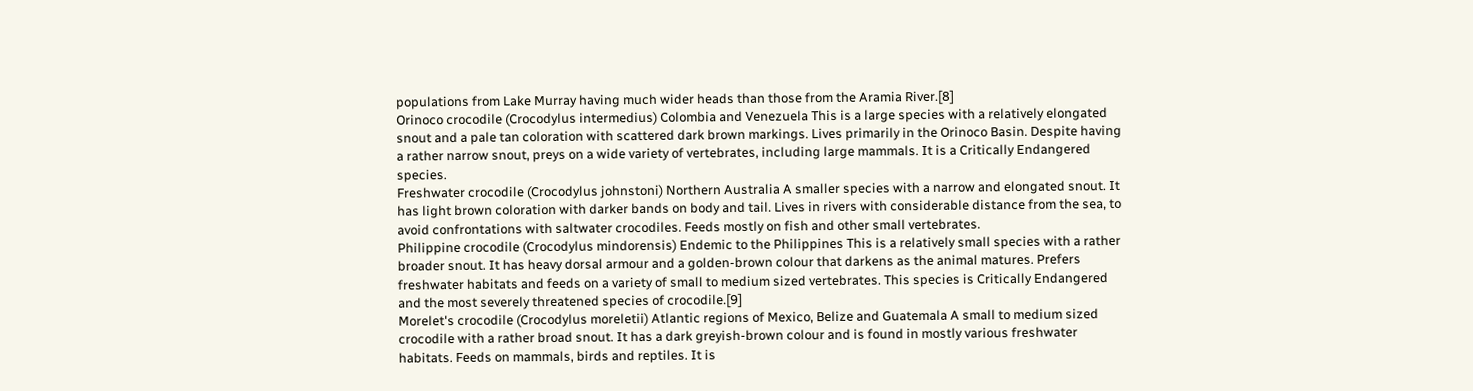populations from Lake Murray having much wider heads than those from the Aramia River.[8]
Orinoco crocodile (Crocodylus intermedius) Colombia and Venezuela This is a large species with a relatively elongated snout and a pale tan coloration with scattered dark brown markings. Lives primarily in the Orinoco Basin. Despite having a rather narrow snout, preys on a wide variety of vertebrates, including large mammals. It is a Critically Endangered species.
Freshwater crocodile (Crocodylus johnstoni) Northern Australia A smaller species with a narrow and elongated snout. It has light brown coloration with darker bands on body and tail. Lives in rivers with considerable distance from the sea, to avoid confrontations with saltwater crocodiles. Feeds mostly on fish and other small vertebrates.
Philippine crocodile (Crocodylus mindorensis) Endemic to the Philippines This is a relatively small species with a rather broader snout. It has heavy dorsal armour and a golden-brown colour that darkens as the animal matures. Prefers freshwater habitats and feeds on a variety of small to medium sized vertebrates. This species is Critically Endangered and the most severely threatened species of crocodile.[9]
Morelet's crocodile (Crocodylus moreletii) Atlantic regions of Mexico, Belize and Guatemala A small to medium sized crocodile with a rather broad snout. It has a dark greyish-brown colour and is found in mostly various freshwater habitats. Feeds on mammals, birds and reptiles. It is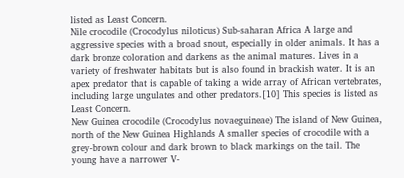listed as Least Concern.
Nile crocodile (Crocodylus niloticus) Sub-saharan Africa A large and aggressive species with a broad snout, especially in older animals. It has a dark bronze coloration and darkens as the animal matures. Lives in a variety of freshwater habitats but is also found in brackish water. It is an apex predator that is capable of taking a wide array of African vertebrates, including large ungulates and other predators.[10] This species is listed as Least Concern.
New Guinea crocodile (Crocodylus novaeguineae) The island of New Guinea, north of the New Guinea Highlands A smaller species of crocodile with a grey-brown colour and dark brown to black markings on the tail. The young have a narrower V-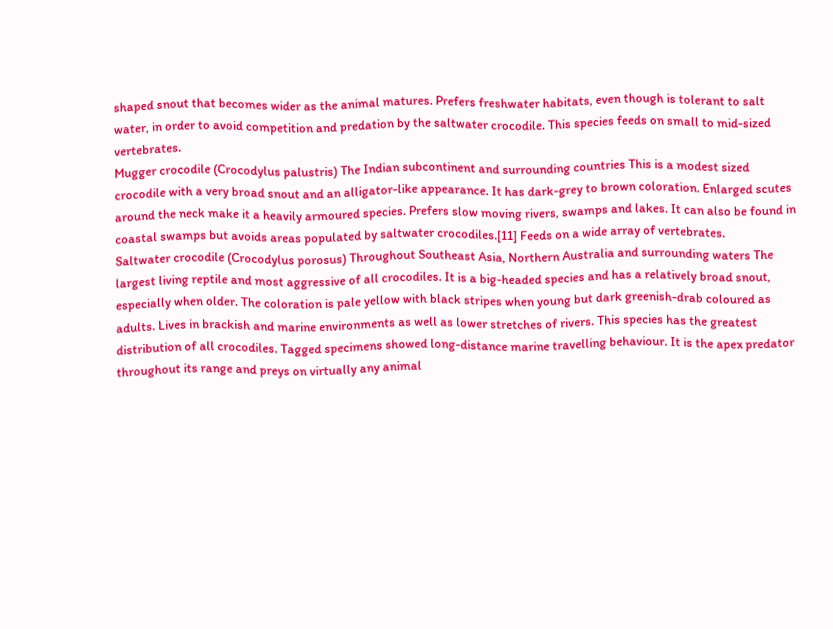shaped snout that becomes wider as the animal matures. Prefers freshwater habitats, even though is tolerant to salt water, in order to avoid competition and predation by the saltwater crocodile. This species feeds on small to mid-sized vertebrates.
Mugger crocodile (Crocodylus palustris) The Indian subcontinent and surrounding countries This is a modest sized crocodile with a very broad snout and an alligator-like appearance. It has dark-grey to brown coloration. Enlarged scutes around the neck make it a heavily armoured species. Prefers slow moving rivers, swamps and lakes. It can also be found in coastal swamps but avoids areas populated by saltwater crocodiles.[11] Feeds on a wide array of vertebrates.
Saltwater crocodile (Crocodylus porosus) Throughout Southeast Asia, Northern Australia and surrounding waters The largest living reptile and most aggressive of all crocodiles. It is a big-headed species and has a relatively broad snout, especially when older. The coloration is pale yellow with black stripes when young but dark greenish-drab coloured as adults. Lives in brackish and marine environments as well as lower stretches of rivers. This species has the greatest distribution of all crocodiles. Tagged specimens showed long-distance marine travelling behaviour. It is the apex predator throughout its range and preys on virtually any animal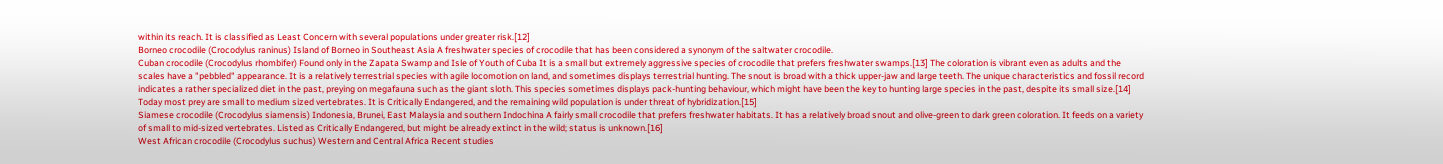within its reach. It is classified as Least Concern with several populations under greater risk.[12]
Borneo crocodile (Crocodylus raninus) Island of Borneo in Southeast Asia A freshwater species of crocodile that has been considered a synonym of the saltwater crocodile.
Cuban crocodile (Crocodylus rhombifer) Found only in the Zapata Swamp and Isle of Youth of Cuba It is a small but extremely aggressive species of crocodile that prefers freshwater swamps.[13] The coloration is vibrant even as adults and the scales have a "pebbled" appearance. It is a relatively terrestrial species with agile locomotion on land, and sometimes displays terrestrial hunting. The snout is broad with a thick upper-jaw and large teeth. The unique characteristics and fossil record indicates a rather specialized diet in the past, preying on megafauna such as the giant sloth. This species sometimes displays pack-hunting behaviour, which might have been the key to hunting large species in the past, despite its small size.[14] Today most prey are small to medium sized vertebrates. It is Critically Endangered, and the remaining wild population is under threat of hybridization.[15]
Siamese crocodile (Crocodylus siamensis) Indonesia, Brunei, East Malaysia and southern Indochina A fairly small crocodile that prefers freshwater habitats. It has a relatively broad snout and olive-green to dark green coloration. It feeds on a variety of small to mid-sized vertebrates. Listed as Critically Endangered, but might be already extinct in the wild; status is unknown.[16]
West African crocodile (Crocodylus suchus) Western and Central Africa Recent studies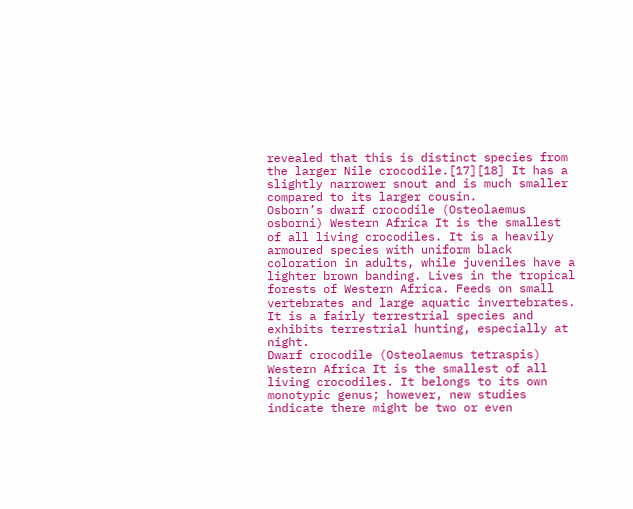revealed that this is distinct species from the larger Nile crocodile.[17][18] It has a slightly narrower snout and is much smaller compared to its larger cousin.
Osborn’s dwarf crocodile (Osteolaemus osborni) Western Africa It is the smallest of all living crocodiles. It is a heavily armoured species with uniform black coloration in adults, while juveniles have a lighter brown banding. Lives in the tropical forests of Western Africa. Feeds on small vertebrates and large aquatic invertebrates. It is a fairly terrestrial species and exhibits terrestrial hunting, especially at night.
Dwarf crocodile (Osteolaemus tetraspis) Western Africa It is the smallest of all living crocodiles. It belongs to its own monotypic genus; however, new studies indicate there might be two or even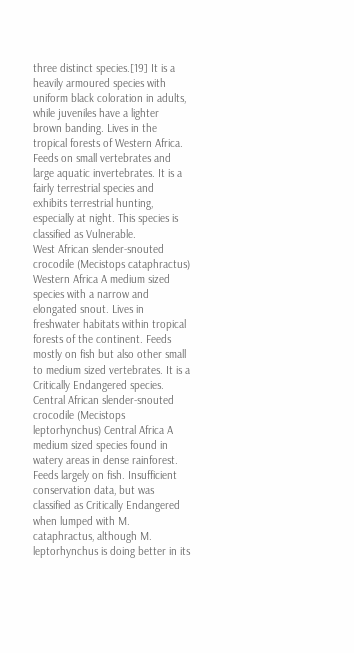three distinct species.[19] It is a heavily armoured species with uniform black coloration in adults, while juveniles have a lighter brown banding. Lives in the tropical forests of Western Africa. Feeds on small vertebrates and large aquatic invertebrates. It is a fairly terrestrial species and exhibits terrestrial hunting, especially at night. This species is classified as Vulnerable.
West African slender-snouted crocodile (Mecistops cataphractus) Western Africa A medium sized species with a narrow and elongated snout. Lives in freshwater habitats within tropical forests of the continent. Feeds mostly on fish but also other small to medium sized vertebrates. It is a Critically Endangered species.
Central African slender-snouted crocodile (Mecistops leptorhynchus) Central Africa A medium sized species found in watery areas in dense rainforest. Feeds largely on fish. Insufficient conservation data, but was classified as Critically Endangered when lumped with M. cataphractus, although M. leptorhynchus is doing better in its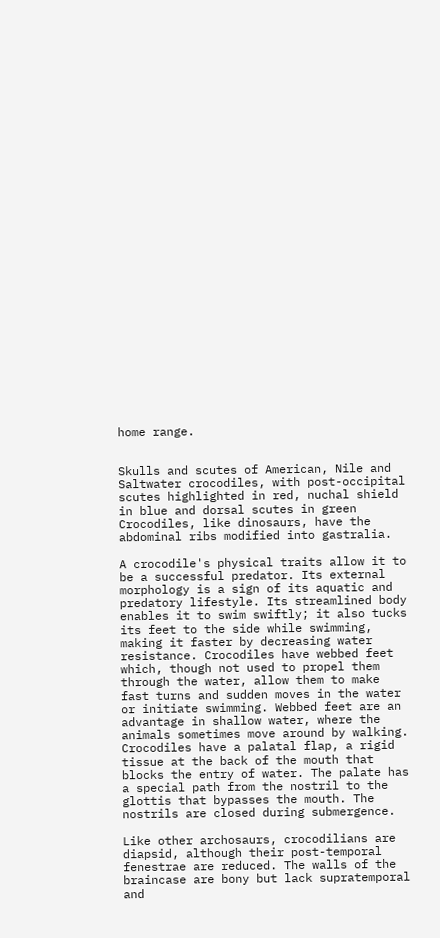home range.


Skulls and scutes of American, Nile and Saltwater crocodiles, with post-occipital scutes highlighted in red, nuchal shield in blue and dorsal scutes in green
Crocodiles, like dinosaurs, have the abdominal ribs modified into gastralia.

A crocodile's physical traits allow it to be a successful predator. Its external morphology is a sign of its aquatic and predatory lifestyle. Its streamlined body enables it to swim swiftly; it also tucks its feet to the side while swimming, making it faster by decreasing water resistance. Crocodiles have webbed feet which, though not used to propel them through the water, allow them to make fast turns and sudden moves in the water or initiate swimming. Webbed feet are an advantage in shallow water, where the animals sometimes move around by walking. Crocodiles have a palatal flap, a rigid tissue at the back of the mouth that blocks the entry of water. The palate has a special path from the nostril to the glottis that bypasses the mouth. The nostrils are closed during submergence.

Like other archosaurs, crocodilians are diapsid, although their post-temporal fenestrae are reduced. The walls of the braincase are bony but lack supratemporal and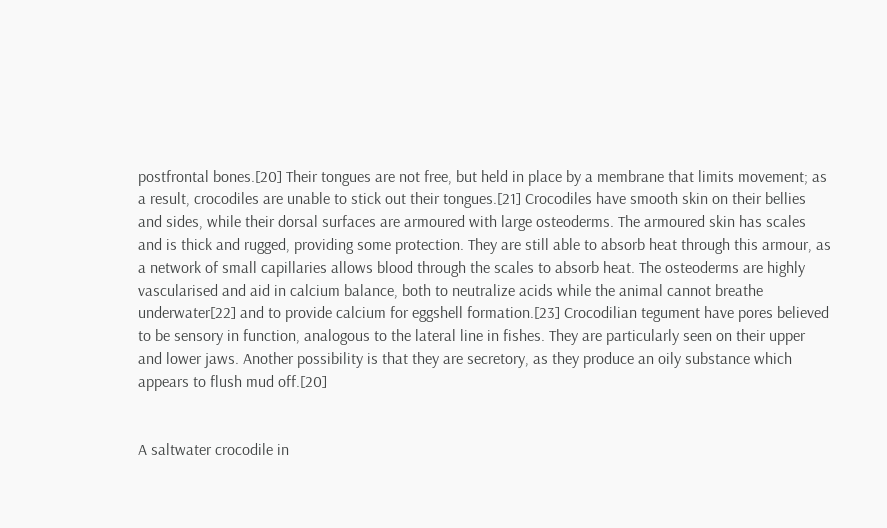postfrontal bones.[20] Their tongues are not free, but held in place by a membrane that limits movement; as a result, crocodiles are unable to stick out their tongues.[21] Crocodiles have smooth skin on their bellies and sides, while their dorsal surfaces are armoured with large osteoderms. The armoured skin has scales and is thick and rugged, providing some protection. They are still able to absorb heat through this armour, as a network of small capillaries allows blood through the scales to absorb heat. The osteoderms are highly vascularised and aid in calcium balance, both to neutralize acids while the animal cannot breathe underwater[22] and to provide calcium for eggshell formation.[23] Crocodilian tegument have pores believed to be sensory in function, analogous to the lateral line in fishes. They are particularly seen on their upper and lower jaws. Another possibility is that they are secretory, as they produce an oily substance which appears to flush mud off.[20]


A saltwater crocodile in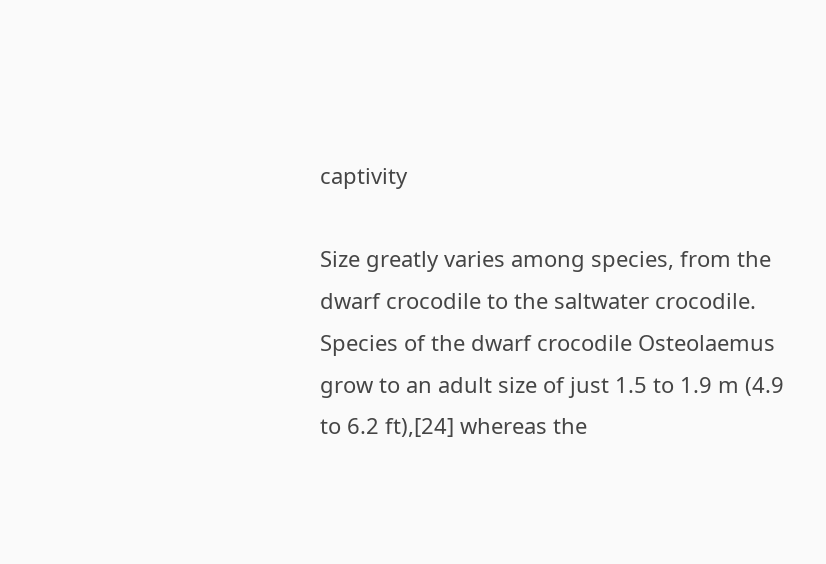captivity

Size greatly varies among species, from the dwarf crocodile to the saltwater crocodile. Species of the dwarf crocodile Osteolaemus grow to an adult size of just 1.5 to 1.9 m (4.9 to 6.2 ft),[24] whereas the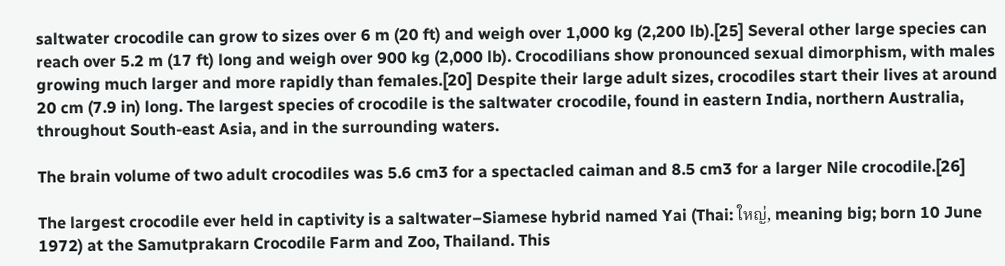saltwater crocodile can grow to sizes over 6 m (20 ft) and weigh over 1,000 kg (2,200 lb).[25] Several other large species can reach over 5.2 m (17 ft) long and weigh over 900 kg (2,000 lb). Crocodilians show pronounced sexual dimorphism, with males growing much larger and more rapidly than females.[20] Despite their large adult sizes, crocodiles start their lives at around 20 cm (7.9 in) long. The largest species of crocodile is the saltwater crocodile, found in eastern India, northern Australia, throughout South-east Asia, and in the surrounding waters.

The brain volume of two adult crocodiles was 5.6 cm3 for a spectacled caiman and 8.5 cm3 for a larger Nile crocodile.[26]

The largest crocodile ever held in captivity is a saltwater–Siamese hybrid named Yai (Thai: ใหญ่, meaning big; born 10 June 1972) at the Samutprakarn Crocodile Farm and Zoo, Thailand. This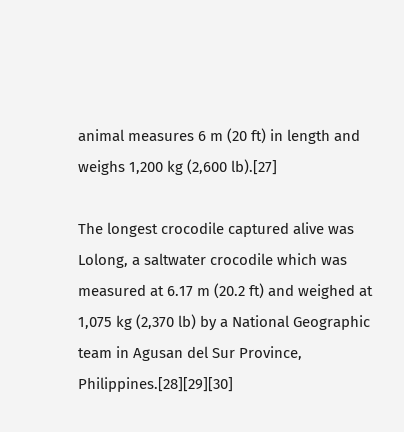animal measures 6 m (20 ft) in length and weighs 1,200 kg (2,600 lb).[27]

The longest crocodile captured alive was Lolong, a saltwater crocodile which was measured at 6.17 m (20.2 ft) and weighed at 1,075 kg (2,370 lb) by a National Geographic team in Agusan del Sur Province, Philippines.[28][29][30]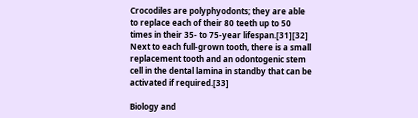Crocodiles are polyphyodonts; they are able to replace each of their 80 teeth up to 50 times in their 35- to 75-year lifespan.[31][32] Next to each full-grown tooth, there is a small replacement tooth and an odontogenic stem cell in the dental lamina in standby that can be activated if required.[33]

Biology and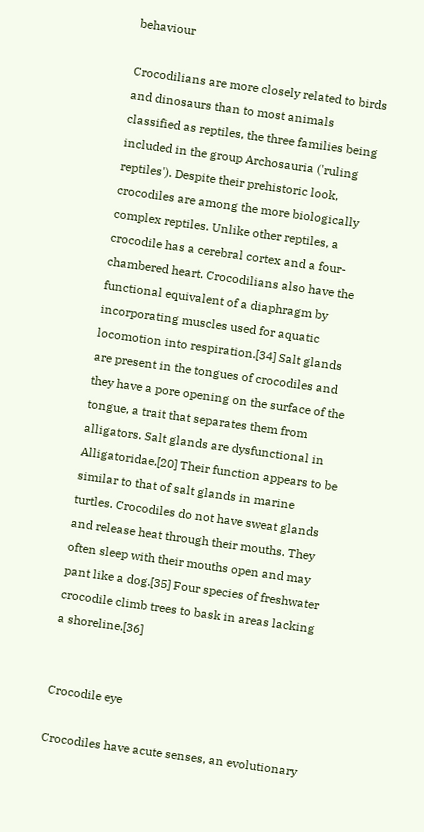behaviour

Crocodilians are more closely related to birds and dinosaurs than to most animals classified as reptiles, the three families being included in the group Archosauria ('ruling reptiles'). Despite their prehistoric look, crocodiles are among the more biologically complex reptiles. Unlike other reptiles, a crocodile has a cerebral cortex and a four-chambered heart. Crocodilians also have the functional equivalent of a diaphragm by incorporating muscles used for aquatic locomotion into respiration.[34] Salt glands are present in the tongues of crocodiles and they have a pore opening on the surface of the tongue, a trait that separates them from alligators. Salt glands are dysfunctional in Alligatoridae.[20] Their function appears to be similar to that of salt glands in marine turtles. Crocodiles do not have sweat glands and release heat through their mouths. They often sleep with their mouths open and may pant like a dog.[35] Four species of freshwater crocodile climb trees to bask in areas lacking a shoreline.[36]


Crocodile eye

Crocodiles have acute senses, an evolutionary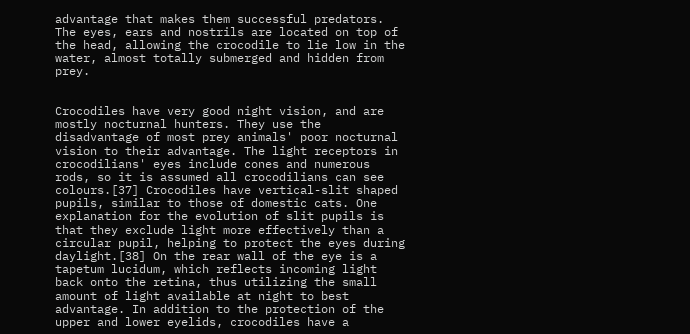advantage that makes them successful predators. The eyes, ears and nostrils are located on top of the head, allowing the crocodile to lie low in the water, almost totally submerged and hidden from prey.


Crocodiles have very good night vision, and are mostly nocturnal hunters. They use the disadvantage of most prey animals' poor nocturnal vision to their advantage. The light receptors in crocodilians' eyes include cones and numerous rods, so it is assumed all crocodilians can see colours.[37] Crocodiles have vertical-slit shaped pupils, similar to those of domestic cats. One explanation for the evolution of slit pupils is that they exclude light more effectively than a circular pupil, helping to protect the eyes during daylight.[38] On the rear wall of the eye is a tapetum lucidum, which reflects incoming light back onto the retina, thus utilizing the small amount of light available at night to best advantage. In addition to the protection of the upper and lower eyelids, crocodiles have a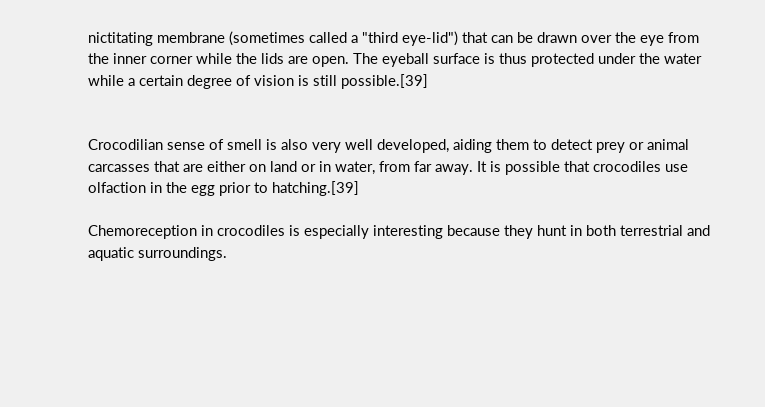nictitating membrane (sometimes called a "third eye-lid") that can be drawn over the eye from the inner corner while the lids are open. The eyeball surface is thus protected under the water while a certain degree of vision is still possible.[39]


Crocodilian sense of smell is also very well developed, aiding them to detect prey or animal carcasses that are either on land or in water, from far away. It is possible that crocodiles use olfaction in the egg prior to hatching.[39]

Chemoreception in crocodiles is especially interesting because they hunt in both terrestrial and aquatic surroundings.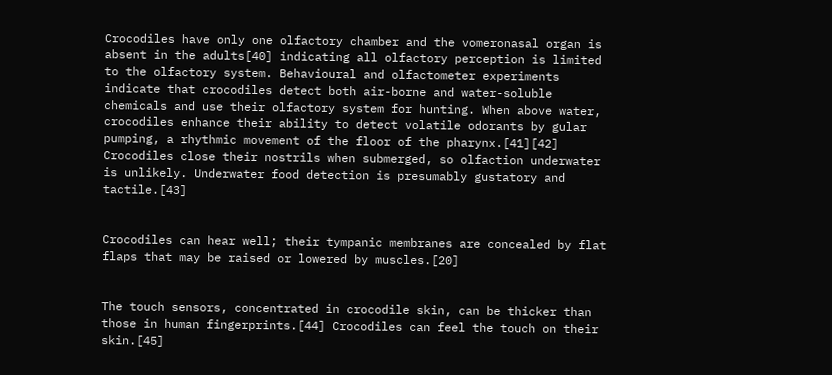Crocodiles have only one olfactory chamber and the vomeronasal organ is absent in the adults[40] indicating all olfactory perception is limited to the olfactory system. Behavioural and olfactometer experiments indicate that crocodiles detect both air-borne and water-soluble chemicals and use their olfactory system for hunting. When above water, crocodiles enhance their ability to detect volatile odorants by gular pumping, a rhythmic movement of the floor of the pharynx.[41][42] Crocodiles close their nostrils when submerged, so olfaction underwater is unlikely. Underwater food detection is presumably gustatory and tactile.[43]


Crocodiles can hear well; their tympanic membranes are concealed by flat flaps that may be raised or lowered by muscles.[20]


The touch sensors, concentrated in crocodile skin, can be thicker than those in human fingerprints.[44] Crocodiles can feel the touch on their skin.[45]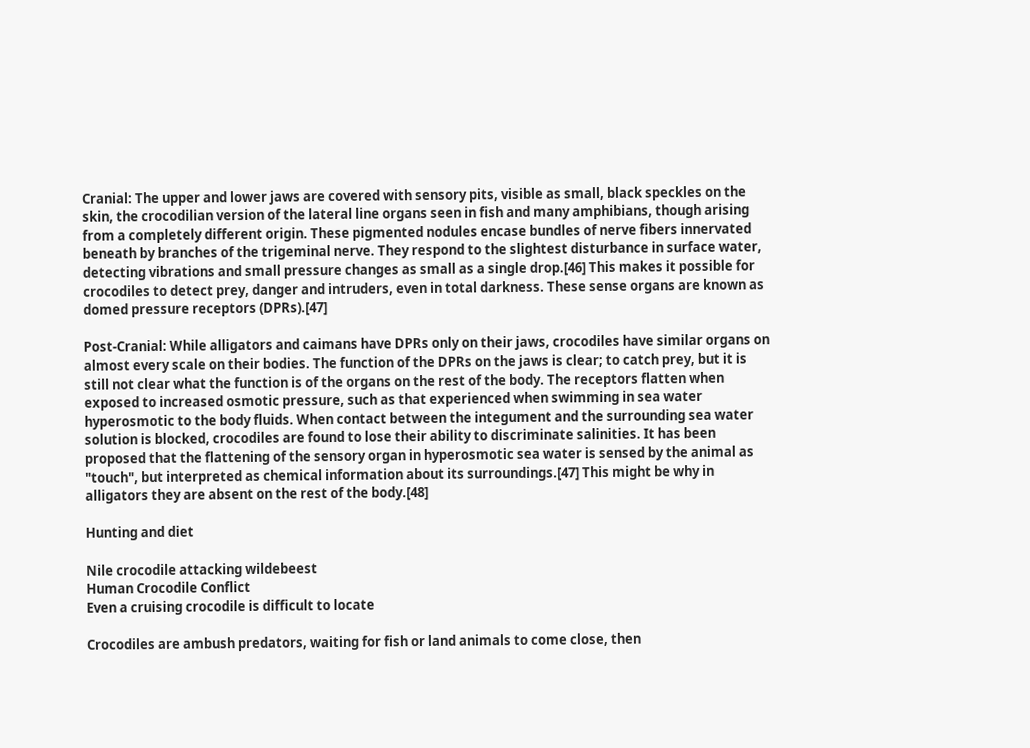Cranial: The upper and lower jaws are covered with sensory pits, visible as small, black speckles on the skin, the crocodilian version of the lateral line organs seen in fish and many amphibians, though arising from a completely different origin. These pigmented nodules encase bundles of nerve fibers innervated beneath by branches of the trigeminal nerve. They respond to the slightest disturbance in surface water, detecting vibrations and small pressure changes as small as a single drop.[46] This makes it possible for crocodiles to detect prey, danger and intruders, even in total darkness. These sense organs are known as domed pressure receptors (DPRs).[47]

Post-Cranial: While alligators and caimans have DPRs only on their jaws, crocodiles have similar organs on almost every scale on their bodies. The function of the DPRs on the jaws is clear; to catch prey, but it is still not clear what the function is of the organs on the rest of the body. The receptors flatten when exposed to increased osmotic pressure, such as that experienced when swimming in sea water hyperosmotic to the body fluids. When contact between the integument and the surrounding sea water solution is blocked, crocodiles are found to lose their ability to discriminate salinities. It has been proposed that the flattening of the sensory organ in hyperosmotic sea water is sensed by the animal as "touch", but interpreted as chemical information about its surroundings.[47] This might be why in alligators they are absent on the rest of the body.[48]

Hunting and diet

Nile crocodile attacking wildebeest
Human Crocodile Conflict
Even a cruising crocodile is difficult to locate

Crocodiles are ambush predators, waiting for fish or land animals to come close, then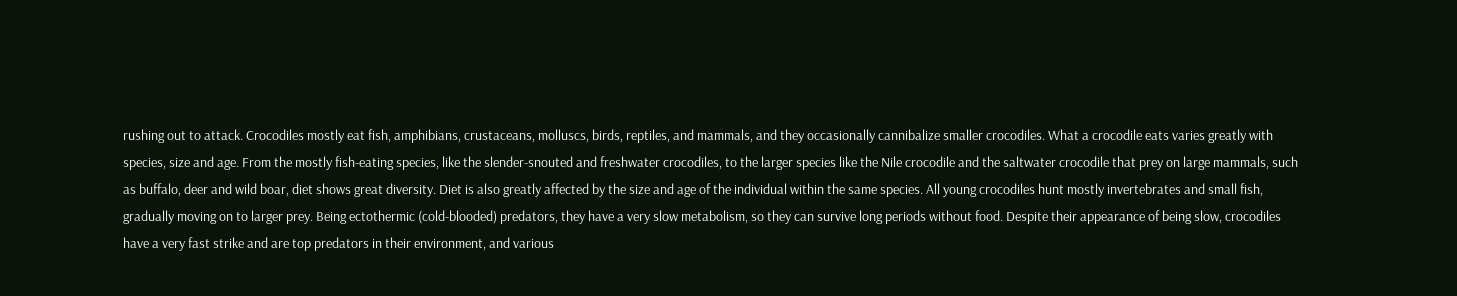rushing out to attack. Crocodiles mostly eat fish, amphibians, crustaceans, molluscs, birds, reptiles, and mammals, and they occasionally cannibalize smaller crocodiles. What a crocodile eats varies greatly with species, size and age. From the mostly fish-eating species, like the slender-snouted and freshwater crocodiles, to the larger species like the Nile crocodile and the saltwater crocodile that prey on large mammals, such as buffalo, deer and wild boar, diet shows great diversity. Diet is also greatly affected by the size and age of the individual within the same species. All young crocodiles hunt mostly invertebrates and small fish, gradually moving on to larger prey. Being ectothermic (cold-blooded) predators, they have a very slow metabolism, so they can survive long periods without food. Despite their appearance of being slow, crocodiles have a very fast strike and are top predators in their environment, and various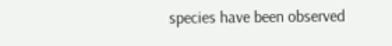species have been observed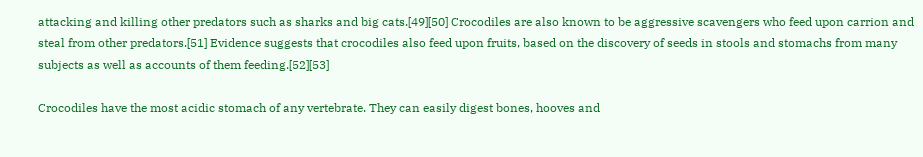attacking and killing other predators such as sharks and big cats.[49][50] Crocodiles are also known to be aggressive scavengers who feed upon carrion and steal from other predators.[51] Evidence suggests that crocodiles also feed upon fruits, based on the discovery of seeds in stools and stomachs from many subjects as well as accounts of them feeding.[52][53]

Crocodiles have the most acidic stomach of any vertebrate. They can easily digest bones, hooves and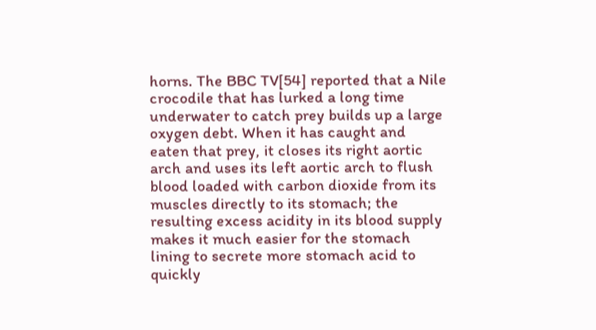horns. The BBC TV[54] reported that a Nile crocodile that has lurked a long time underwater to catch prey builds up a large oxygen debt. When it has caught and eaten that prey, it closes its right aortic arch and uses its left aortic arch to flush blood loaded with carbon dioxide from its muscles directly to its stomach; the resulting excess acidity in its blood supply makes it much easier for the stomach lining to secrete more stomach acid to quickly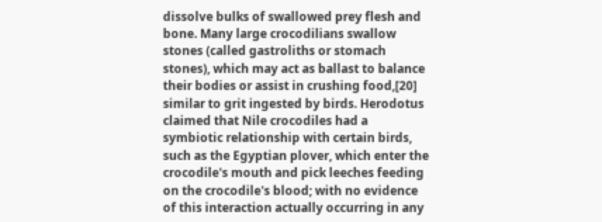dissolve bulks of swallowed prey flesh and bone. Many large crocodilians swallow stones (called gastroliths or stomach stones), which may act as ballast to balance their bodies or assist in crushing food,[20] similar to grit ingested by birds. Herodotus claimed that Nile crocodiles had a symbiotic relationship with certain birds, such as the Egyptian plover, which enter the crocodile's mouth and pick leeches feeding on the crocodile's blood; with no evidence of this interaction actually occurring in any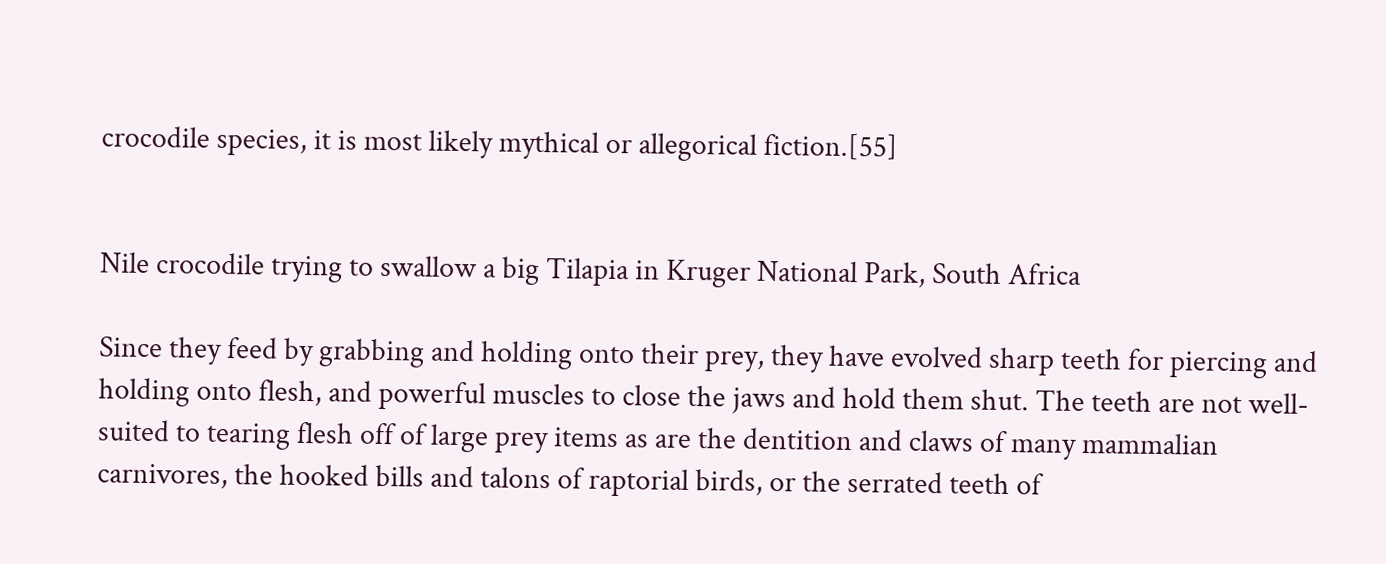crocodile species, it is most likely mythical or allegorical fiction.[55]


Nile crocodile trying to swallow a big Tilapia in Kruger National Park, South Africa

Since they feed by grabbing and holding onto their prey, they have evolved sharp teeth for piercing and holding onto flesh, and powerful muscles to close the jaws and hold them shut. The teeth are not well-suited to tearing flesh off of large prey items as are the dentition and claws of many mammalian carnivores, the hooked bills and talons of raptorial birds, or the serrated teeth of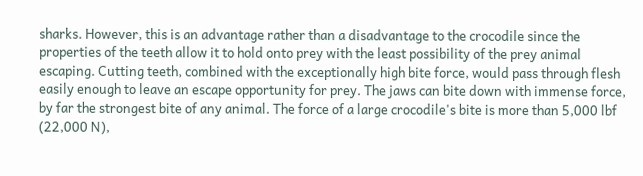sharks. However, this is an advantage rather than a disadvantage to the crocodile since the properties of the teeth allow it to hold onto prey with the least possibility of the prey animal escaping. Cutting teeth, combined with the exceptionally high bite force, would pass through flesh easily enough to leave an escape opportunity for prey. The jaws can bite down with immense force, by far the strongest bite of any animal. The force of a large crocodile's bite is more than 5,000 lbf (22,000 N),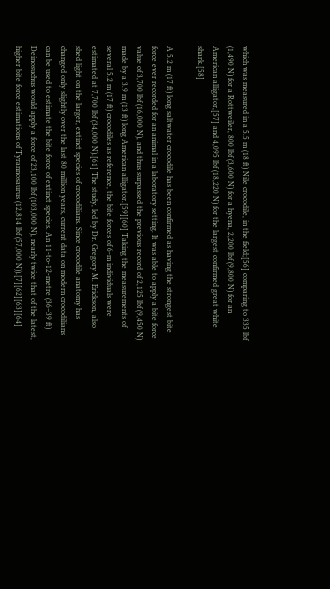which was measured in a 5.5 m (18 ft) Nile crocodile, in the field;[56] comparing to 335 lbf (1,490 N) for a Rottweiler, 800 lbf (3,600 N) for a hyena, 2,200 lbf (9,800 N) for an American alligator,[57] and 4,095 lbf (18,220 N) for the largest confirmed great white shark.[58]

A 5.2 m (17 ft) long saltwater crocodile has been confirmed as having the strongest bite force ever recorded for an animal in a laboratory setting. It was able to apply a bite force value of 3,700 lbf (16,000 N), and thus surpassed the previous record of 2,125 lbf (9,450 N) made by a 3.9 m (13 ft) long American alligator.[59][60] Taking the measurements of several 5.2 m (17 ft) crocodiles as reference, the bite forces of 6-m individuals were estimated at 7,700 lbf (34,000 N).[61] The study, led by Dr. Gregory M. Erickson, also shed light on the larger, extinct species of crocodilians. Since crocodile anatomy has changed only slightly over the last 80 million years, current data on modern crocodilians can be used to estimate the bite force of extinct species. An 11-to-12-metre (36–39 ft) Deinosuchus would apply a force of 23,100 lbf (103,000 N), nearly twice that of the latest, higher bite force estimations of Tyrannosaurus (12,814 lbf (57,000 N)).[7][62][63][64]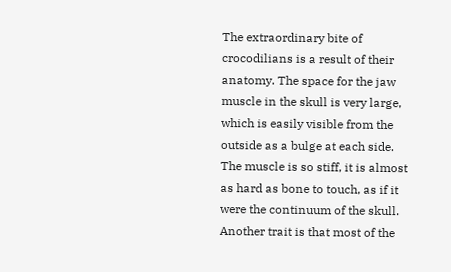The extraordinary bite of crocodilians is a result of their anatomy. The space for the jaw muscle in the skull is very large, which is easily visible from the outside as a bulge at each side. The muscle is so stiff, it is almost as hard as bone to touch, as if it were the continuum of the skull. Another trait is that most of the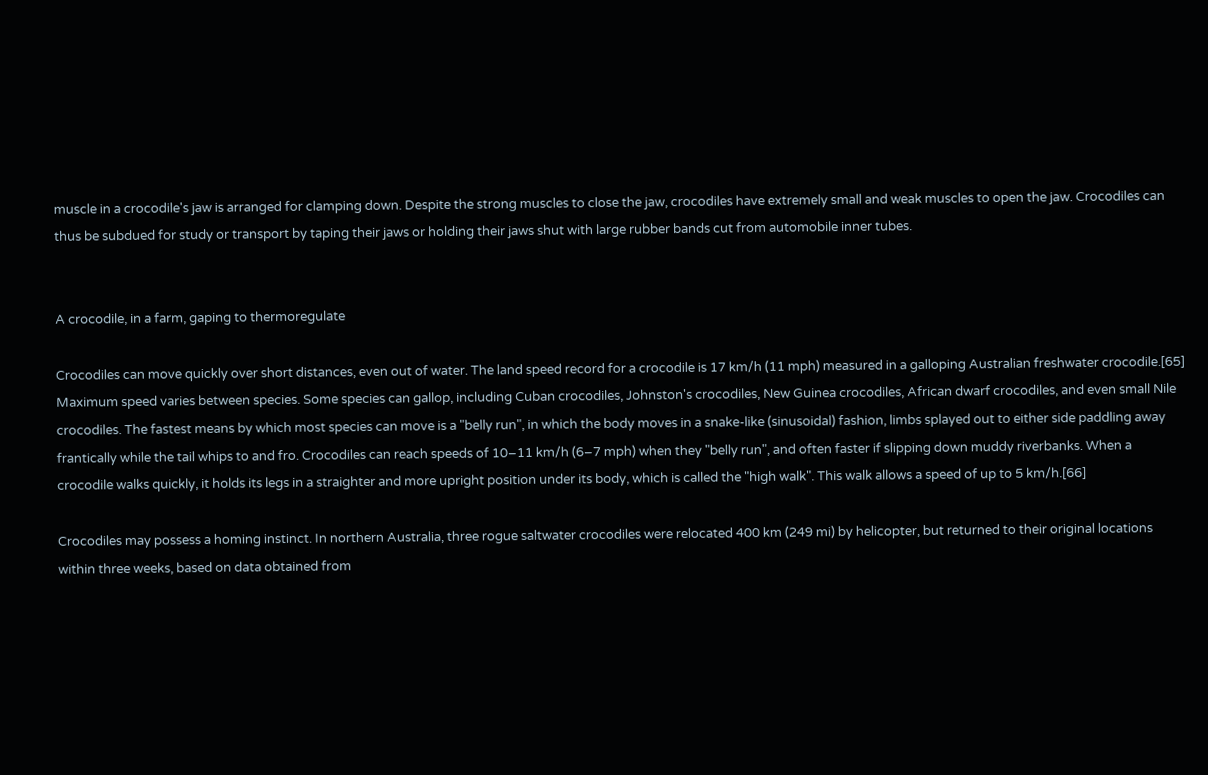muscle in a crocodile's jaw is arranged for clamping down. Despite the strong muscles to close the jaw, crocodiles have extremely small and weak muscles to open the jaw. Crocodiles can thus be subdued for study or transport by taping their jaws or holding their jaws shut with large rubber bands cut from automobile inner tubes.


A crocodile, in a farm, gaping to thermoregulate

Crocodiles can move quickly over short distances, even out of water. The land speed record for a crocodile is 17 km/h (11 mph) measured in a galloping Australian freshwater crocodile.[65] Maximum speed varies between species. Some species can gallop, including Cuban crocodiles, Johnston's crocodiles, New Guinea crocodiles, African dwarf crocodiles, and even small Nile crocodiles. The fastest means by which most species can move is a "belly run", in which the body moves in a snake-like (sinusoidal) fashion, limbs splayed out to either side paddling away frantically while the tail whips to and fro. Crocodiles can reach speeds of 10–11 km/h (6–7 mph) when they "belly run", and often faster if slipping down muddy riverbanks. When a crocodile walks quickly, it holds its legs in a straighter and more upright position under its body, which is called the "high walk". This walk allows a speed of up to 5 km/h.[66]

Crocodiles may possess a homing instinct. In northern Australia, three rogue saltwater crocodiles were relocated 400 km (249 mi) by helicopter, but returned to their original locations within three weeks, based on data obtained from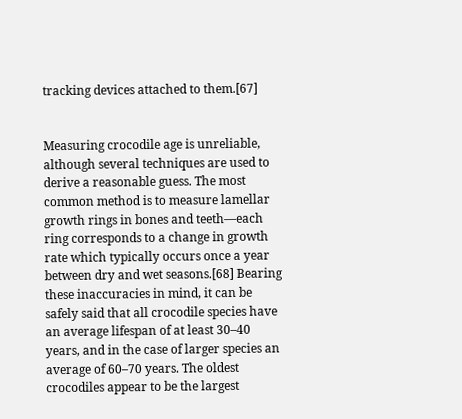tracking devices attached to them.[67]


Measuring crocodile age is unreliable, although several techniques are used to derive a reasonable guess. The most common method is to measure lamellar growth rings in bones and teeth—each ring corresponds to a change in growth rate which typically occurs once a year between dry and wet seasons.[68] Bearing these inaccuracies in mind, it can be safely said that all crocodile species have an average lifespan of at least 30–40 years, and in the case of larger species an average of 60–70 years. The oldest crocodiles appear to be the largest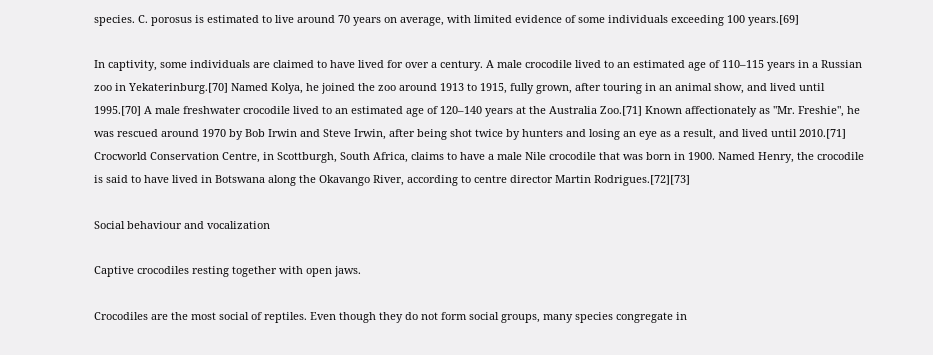species. C. porosus is estimated to live around 70 years on average, with limited evidence of some individuals exceeding 100 years.[69]

In captivity, some individuals are claimed to have lived for over a century. A male crocodile lived to an estimated age of 110–115 years in a Russian zoo in Yekaterinburg.[70] Named Kolya, he joined the zoo around 1913 to 1915, fully grown, after touring in an animal show, and lived until 1995.[70] A male freshwater crocodile lived to an estimated age of 120–140 years at the Australia Zoo.[71] Known affectionately as "Mr. Freshie", he was rescued around 1970 by Bob Irwin and Steve Irwin, after being shot twice by hunters and losing an eye as a result, and lived until 2010.[71] Crocworld Conservation Centre, in Scottburgh, South Africa, claims to have a male Nile crocodile that was born in 1900. Named Henry, the crocodile is said to have lived in Botswana along the Okavango River, according to centre director Martin Rodrigues.[72][73]

Social behaviour and vocalization

Captive crocodiles resting together with open jaws.

Crocodiles are the most social of reptiles. Even though they do not form social groups, many species congregate in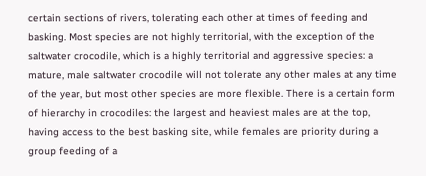certain sections of rivers, tolerating each other at times of feeding and basking. Most species are not highly territorial, with the exception of the saltwater crocodile, which is a highly territorial and aggressive species: a mature, male saltwater crocodile will not tolerate any other males at any time of the year, but most other species are more flexible. There is a certain form of hierarchy in crocodiles: the largest and heaviest males are at the top, having access to the best basking site, while females are priority during a group feeding of a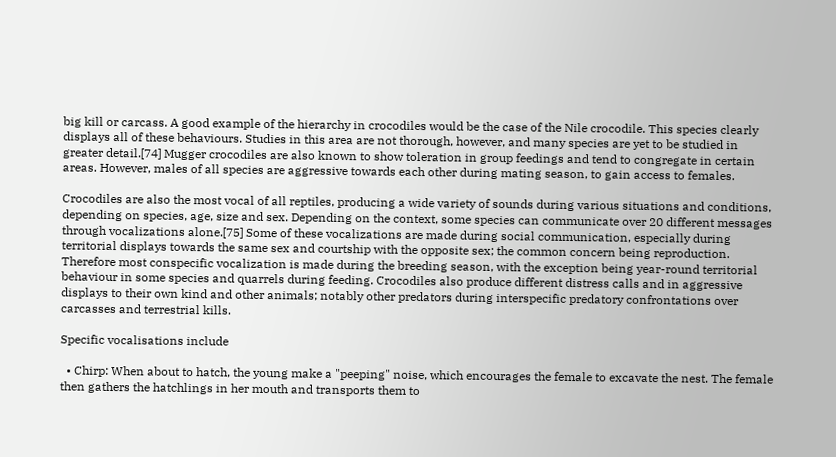big kill or carcass. A good example of the hierarchy in crocodiles would be the case of the Nile crocodile. This species clearly displays all of these behaviours. Studies in this area are not thorough, however, and many species are yet to be studied in greater detail.[74] Mugger crocodiles are also known to show toleration in group feedings and tend to congregate in certain areas. However, males of all species are aggressive towards each other during mating season, to gain access to females.

Crocodiles are also the most vocal of all reptiles, producing a wide variety of sounds during various situations and conditions, depending on species, age, size and sex. Depending on the context, some species can communicate over 20 different messages through vocalizations alone.[75] Some of these vocalizations are made during social communication, especially during territorial displays towards the same sex and courtship with the opposite sex; the common concern being reproduction. Therefore most conspecific vocalization is made during the breeding season, with the exception being year-round territorial behaviour in some species and quarrels during feeding. Crocodiles also produce different distress calls and in aggressive displays to their own kind and other animals; notably other predators during interspecific predatory confrontations over carcasses and terrestrial kills.

Specific vocalisations include

  • Chirp: When about to hatch, the young make a "peeping" noise, which encourages the female to excavate the nest. The female then gathers the hatchlings in her mouth and transports them to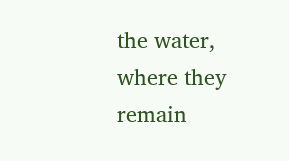the water, where they remain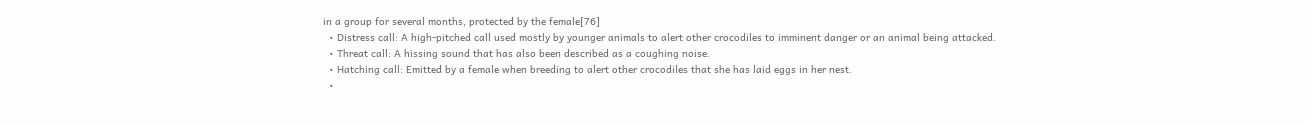in a group for several months, protected by the female[76]
  • Distress call: A high-pitched call used mostly by younger animals to alert other crocodiles to imminent danger or an animal being attacked.
  • Threat call: A hissing sound that has also been described as a coughing noise.
  • Hatching call: Emitted by a female when breeding to alert other crocodiles that she has laid eggs in her nest.
  •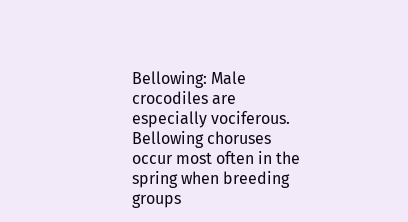Bellowing: Male crocodiles are especially vociferous. Bellowing choruses occur most often in the spring when breeding groups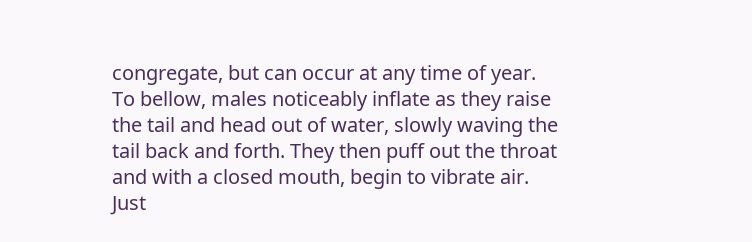congregate, but can occur at any time of year. To bellow, males noticeably inflate as they raise the tail and head out of water, slowly waving the tail back and forth. They then puff out the throat and with a closed mouth, begin to vibrate air. Just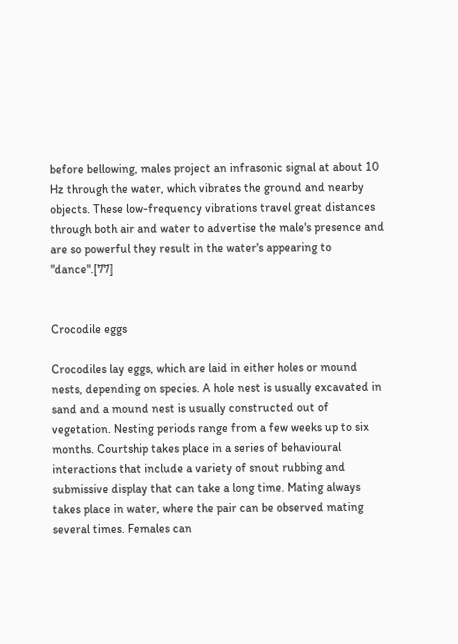before bellowing, males project an infrasonic signal at about 10 Hz through the water, which vibrates the ground and nearby objects. These low-frequency vibrations travel great distances through both air and water to advertise the male's presence and are so powerful they result in the water's appearing to "dance".[77]


Crocodile eggs

Crocodiles lay eggs, which are laid in either holes or mound nests, depending on species. A hole nest is usually excavated in sand and a mound nest is usually constructed out of vegetation. Nesting periods range from a few weeks up to six months. Courtship takes place in a series of behavioural interactions that include a variety of snout rubbing and submissive display that can take a long time. Mating always takes place in water, where the pair can be observed mating several times. Females can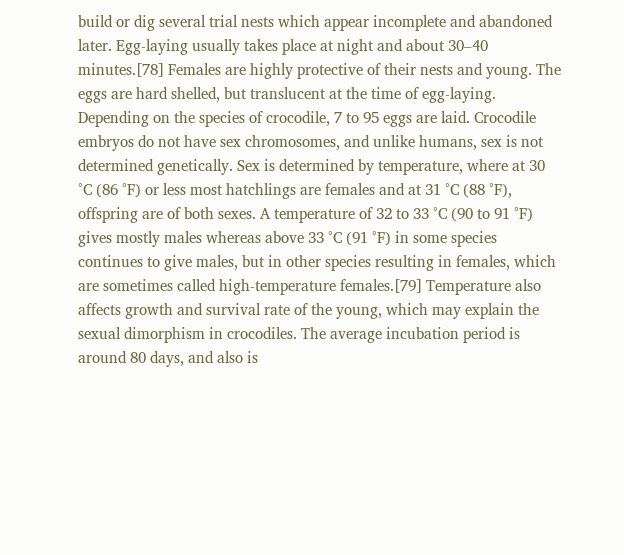build or dig several trial nests which appear incomplete and abandoned later. Egg-laying usually takes place at night and about 30–40 minutes.[78] Females are highly protective of their nests and young. The eggs are hard shelled, but translucent at the time of egg-laying. Depending on the species of crocodile, 7 to 95 eggs are laid. Crocodile embryos do not have sex chromosomes, and unlike humans, sex is not determined genetically. Sex is determined by temperature, where at 30 °C (86 °F) or less most hatchlings are females and at 31 °C (88 °F), offspring are of both sexes. A temperature of 32 to 33 °C (90 to 91 °F) gives mostly males whereas above 33 °C (91 °F) in some species continues to give males, but in other species resulting in females, which are sometimes called high-temperature females.[79] Temperature also affects growth and survival rate of the young, which may explain the sexual dimorphism in crocodiles. The average incubation period is around 80 days, and also is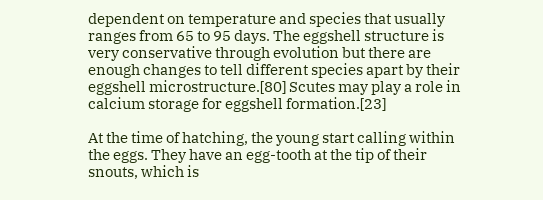dependent on temperature and species that usually ranges from 65 to 95 days. The eggshell structure is very conservative through evolution but there are enough changes to tell different species apart by their eggshell microstructure.[80] Scutes may play a role in calcium storage for eggshell formation.[23]

At the time of hatching, the young start calling within the eggs. They have an egg-tooth at the tip of their snouts, which is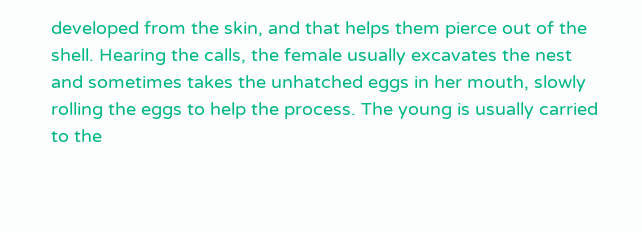developed from the skin, and that helps them pierce out of the shell. Hearing the calls, the female usually excavates the nest and sometimes takes the unhatched eggs in her mouth, slowly rolling the eggs to help the process. The young is usually carried to the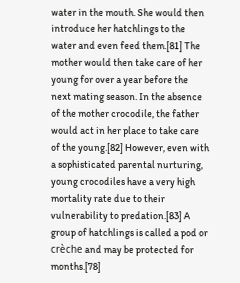water in the mouth. She would then introduce her hatchlings to the water and even feed them.[81] The mother would then take care of her young for over a year before the next mating season. In the absence of the mother crocodile, the father would act in her place to take care of the young.[82] However, even with a sophisticated parental nurturing, young crocodiles have a very high mortality rate due to their vulnerability to predation.[83] A group of hatchlings is called a pod or crèche and may be protected for months.[78]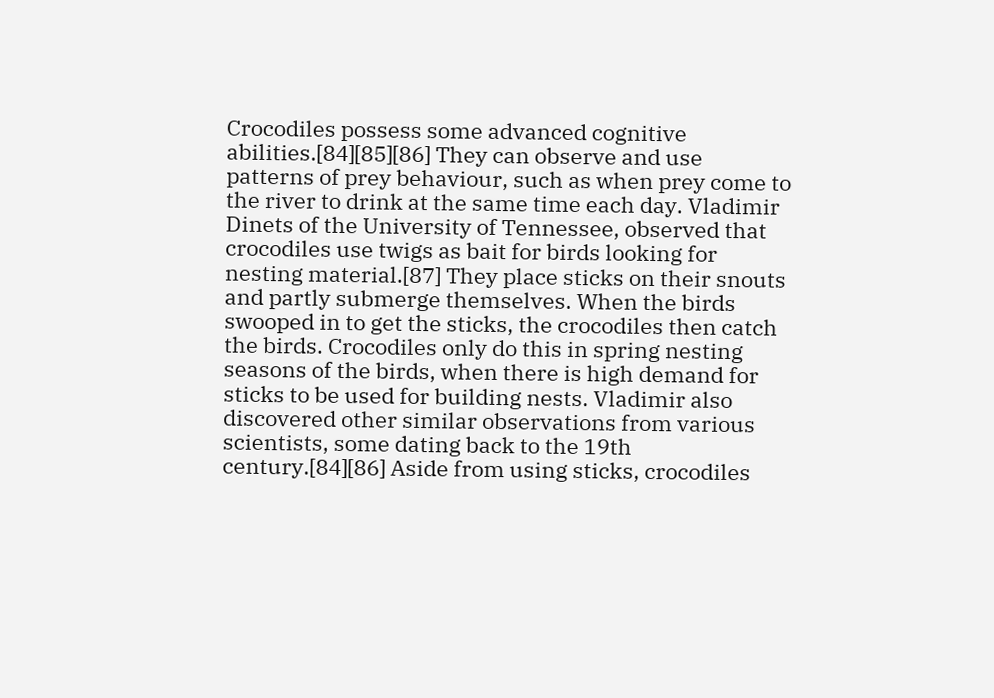Crocodiles possess some advanced cognitive abilities.[84][85][86] They can observe and use patterns of prey behaviour, such as when prey come to the river to drink at the same time each day. Vladimir Dinets of the University of Tennessee, observed that crocodiles use twigs as bait for birds looking for nesting material.[87] They place sticks on their snouts and partly submerge themselves. When the birds swooped in to get the sticks, the crocodiles then catch the birds. Crocodiles only do this in spring nesting seasons of the birds, when there is high demand for sticks to be used for building nests. Vladimir also discovered other similar observations from various scientists, some dating back to the 19th century.[84][86] Aside from using sticks, crocodiles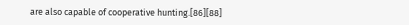are also capable of cooperative hunting.[86][88]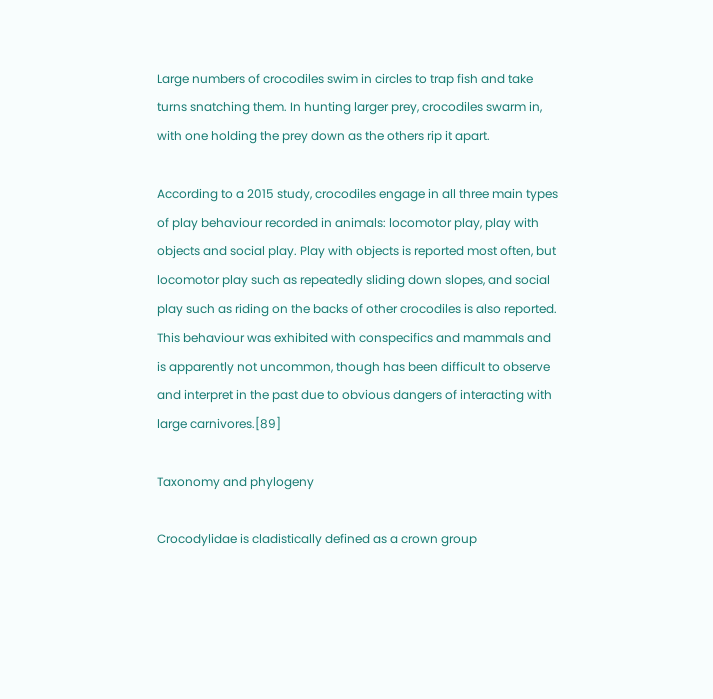Large numbers of crocodiles swim in circles to trap fish and take turns snatching them. In hunting larger prey, crocodiles swarm in, with one holding the prey down as the others rip it apart.

According to a 2015 study, crocodiles engage in all three main types of play behaviour recorded in animals: locomotor play, play with objects and social play. Play with objects is reported most often, but locomotor play such as repeatedly sliding down slopes, and social play such as riding on the backs of other crocodiles is also reported. This behaviour was exhibited with conspecifics and mammals and is apparently not uncommon, though has been difficult to observe and interpret in the past due to obvious dangers of interacting with large carnivores.[89]

Taxonomy and phylogeny

Crocodylidae is cladistically defined as a crown group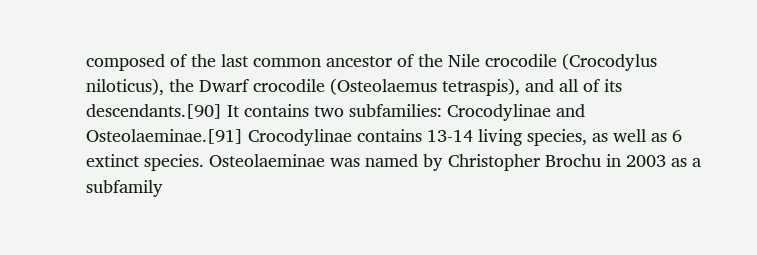composed of the last common ancestor of the Nile crocodile (Crocodylus niloticus), the Dwarf crocodile (Osteolaemus tetraspis), and all of its descendants.[90] It contains two subfamilies: Crocodylinae and Osteolaeminae.[91] Crocodylinae contains 13-14 living species, as well as 6 extinct species. Osteolaeminae was named by Christopher Brochu in 2003 as a subfamily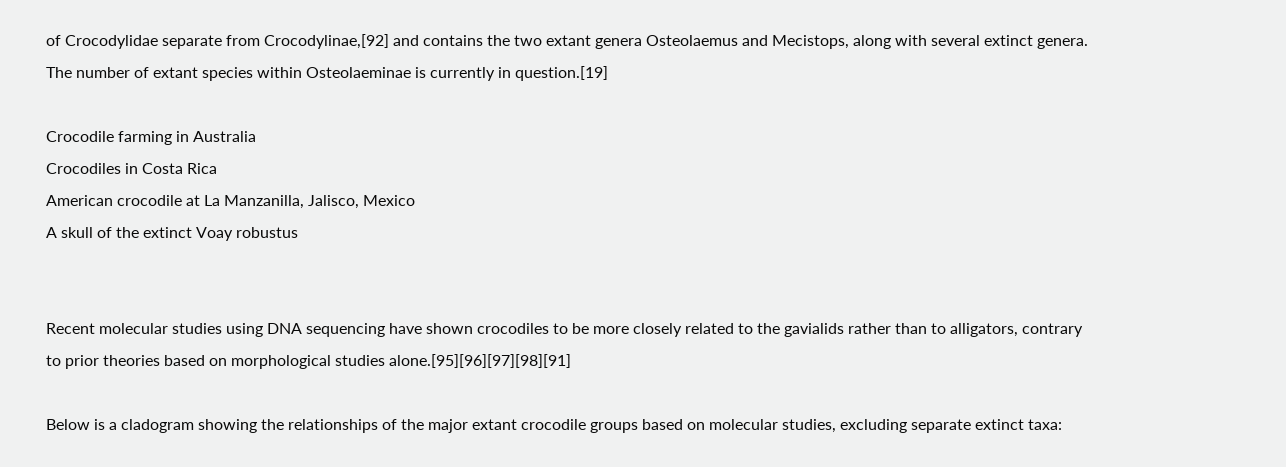of Crocodylidae separate from Crocodylinae,[92] and contains the two extant genera Osteolaemus and Mecistops, along with several extinct genera. The number of extant species within Osteolaeminae is currently in question.[19]

Crocodile farming in Australia
Crocodiles in Costa Rica
American crocodile at La Manzanilla, Jalisco, Mexico
A skull of the extinct Voay robustus


Recent molecular studies using DNA sequencing have shown crocodiles to be more closely related to the gavialids rather than to alligators, contrary to prior theories based on morphological studies alone.[95][96][97][98][91]

Below is a cladogram showing the relationships of the major extant crocodile groups based on molecular studies, excluding separate extinct taxa: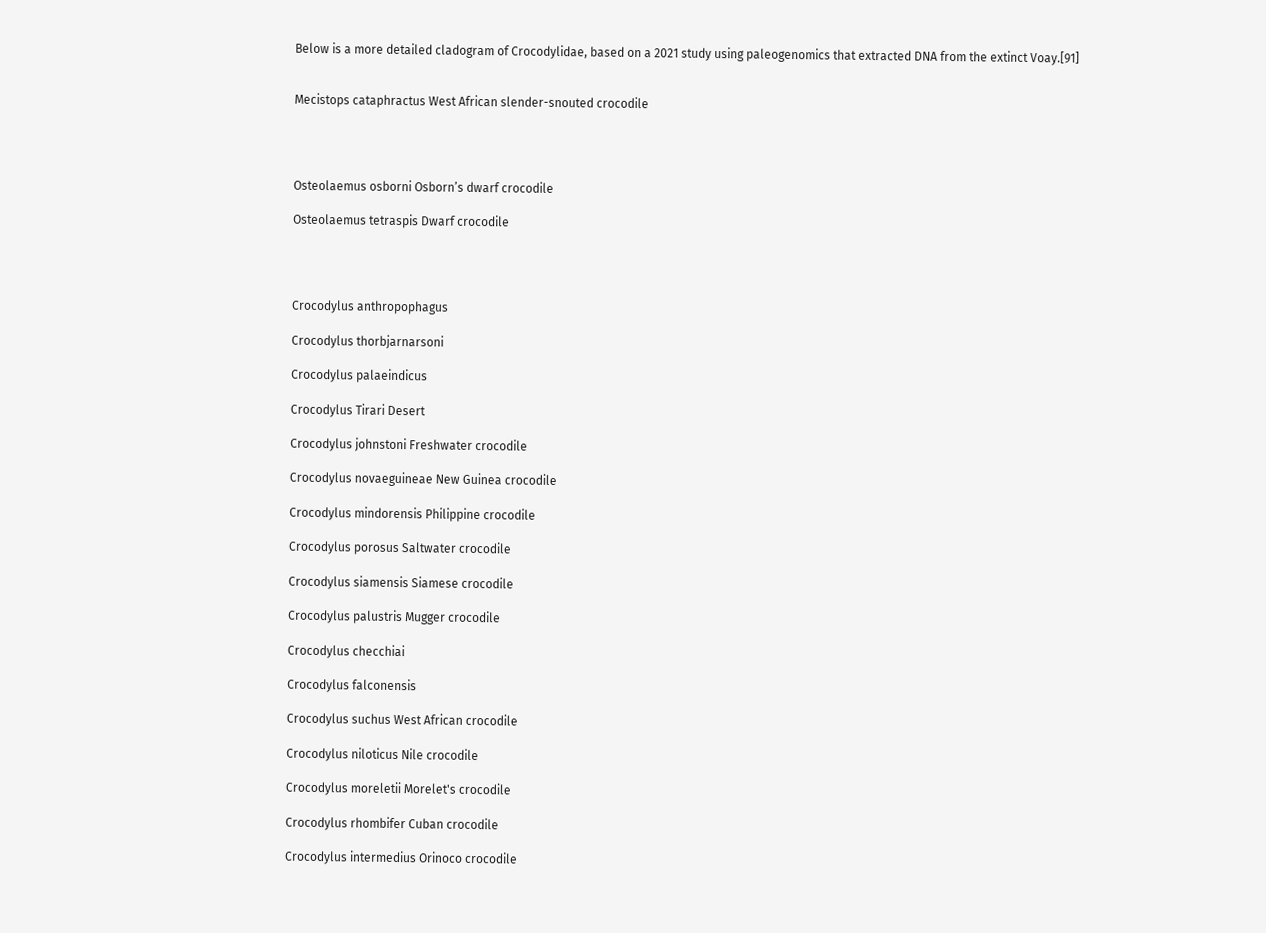Below is a more detailed cladogram of Crocodylidae, based on a 2021 study using paleogenomics that extracted DNA from the extinct Voay.[91]


Mecistops cataphractus West African slender-snouted crocodile




Osteolaemus osborni Osborn’s dwarf crocodile

Osteolaemus tetraspis Dwarf crocodile




Crocodylus anthropophagus

Crocodylus thorbjarnarsoni

Crocodylus palaeindicus

Crocodylus Tirari Desert

Crocodylus johnstoni Freshwater crocodile

Crocodylus novaeguineae New Guinea crocodile

Crocodylus mindorensis Philippine crocodile

Crocodylus porosus Saltwater crocodile

Crocodylus siamensis Siamese crocodile

Crocodylus palustris Mugger crocodile

Crocodylus checchiai

Crocodylus falconensis

Crocodylus suchus West African crocodile

Crocodylus niloticus Nile crocodile

Crocodylus moreletii Morelet's crocodile

Crocodylus rhombifer Cuban crocodile

Crocodylus intermedius Orinoco crocodile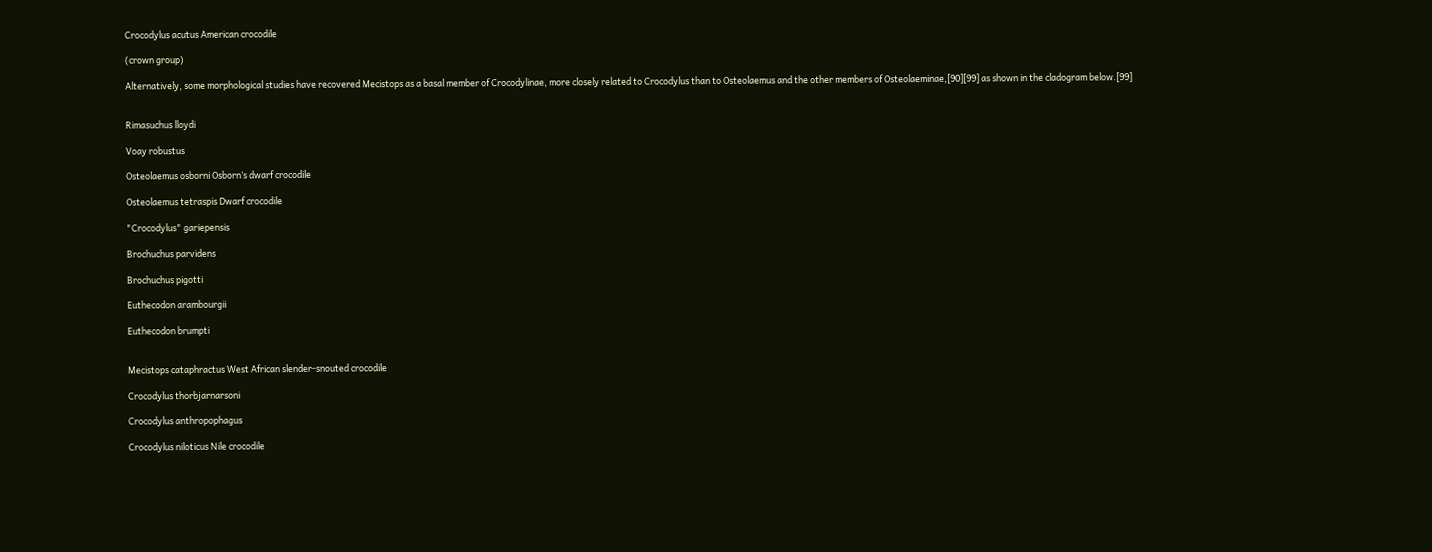Crocodylus acutus American crocodile

(crown group)

Alternatively, some morphological studies have recovered Mecistops as a basal member of Crocodylinae, more closely related to Crocodylus than to Osteolaemus and the other members of Osteolaeminae,[90][99] as shown in the cladogram below.[99]


Rimasuchus lloydi

Voay robustus

Osteolaemus osborni Osborn’s dwarf crocodile

Osteolaemus tetraspis Dwarf crocodile

"Crocodylus" gariepensis

Brochuchus parvidens

Brochuchus pigotti

Euthecodon arambourgii

Euthecodon brumpti


Mecistops cataphractus West African slender-snouted crocodile

Crocodylus thorbjarnarsoni

Crocodylus anthropophagus

Crocodylus niloticus Nile crocodile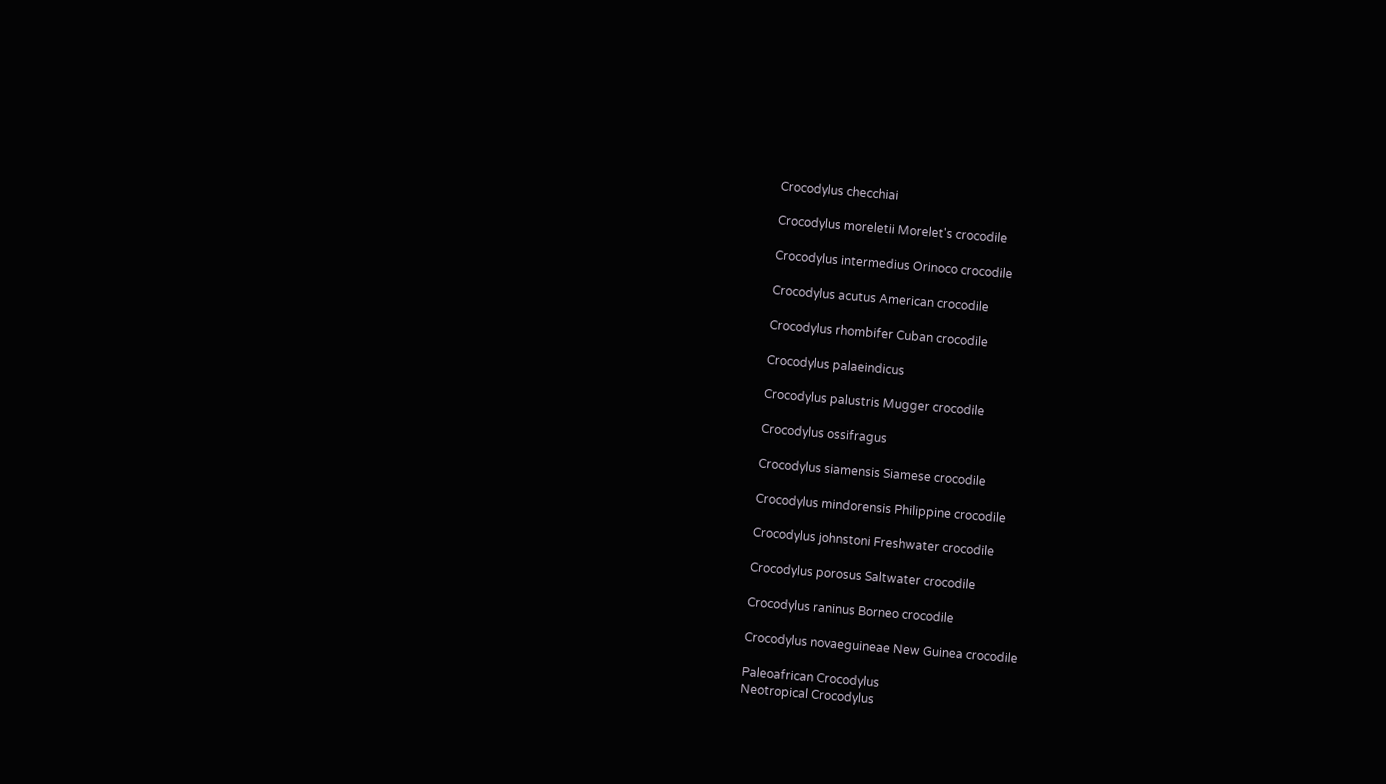Crocodylus checchiai

Crocodylus moreletii Morelet's crocodile

Crocodylus intermedius Orinoco crocodile

Crocodylus acutus American crocodile

Crocodylus rhombifer Cuban crocodile

Crocodylus palaeindicus

Crocodylus palustris Mugger crocodile

Crocodylus ossifragus

Crocodylus siamensis Siamese crocodile

Crocodylus mindorensis Philippine crocodile

Crocodylus johnstoni Freshwater crocodile

Crocodylus porosus Saltwater crocodile

Crocodylus raninus Borneo crocodile

Crocodylus novaeguineae New Guinea crocodile

Paleoafrican Crocodylus
Neotropical Crocodylus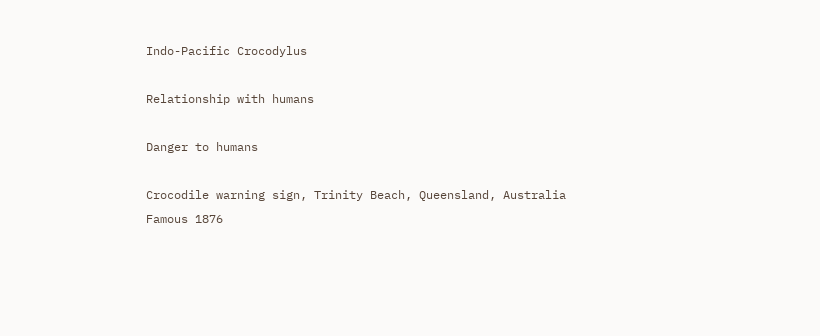Indo-Pacific Crocodylus

Relationship with humans

Danger to humans

Crocodile warning sign, Trinity Beach, Queensland, Australia
Famous 1876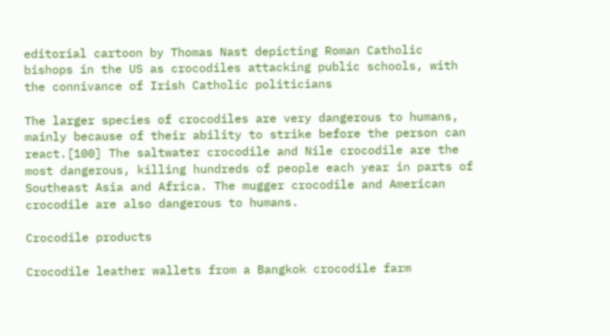editorial cartoon by Thomas Nast depicting Roman Catholic bishops in the US as crocodiles attacking public schools, with the connivance of Irish Catholic politicians

The larger species of crocodiles are very dangerous to humans, mainly because of their ability to strike before the person can react.[100] The saltwater crocodile and Nile crocodile are the most dangerous, killing hundreds of people each year in parts of Southeast Asia and Africa. The mugger crocodile and American crocodile are also dangerous to humans.

Crocodile products

Crocodile leather wallets from a Bangkok crocodile farm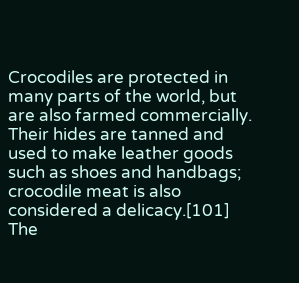Crocodiles are protected in many parts of the world, but are also farmed commercially. Their hides are tanned and used to make leather goods such as shoes and handbags; crocodile meat is also considered a delicacy.[101] The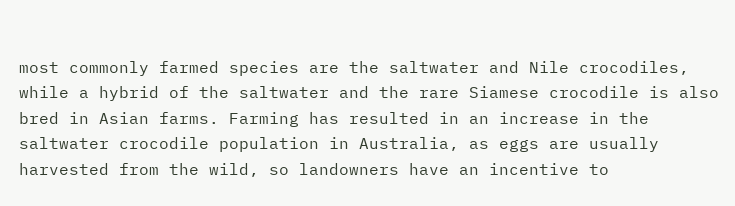most commonly farmed species are the saltwater and Nile crocodiles, while a hybrid of the saltwater and the rare Siamese crocodile is also bred in Asian farms. Farming has resulted in an increase in the saltwater crocodile population in Australia, as eggs are usually harvested from the wild, so landowners have an incentive to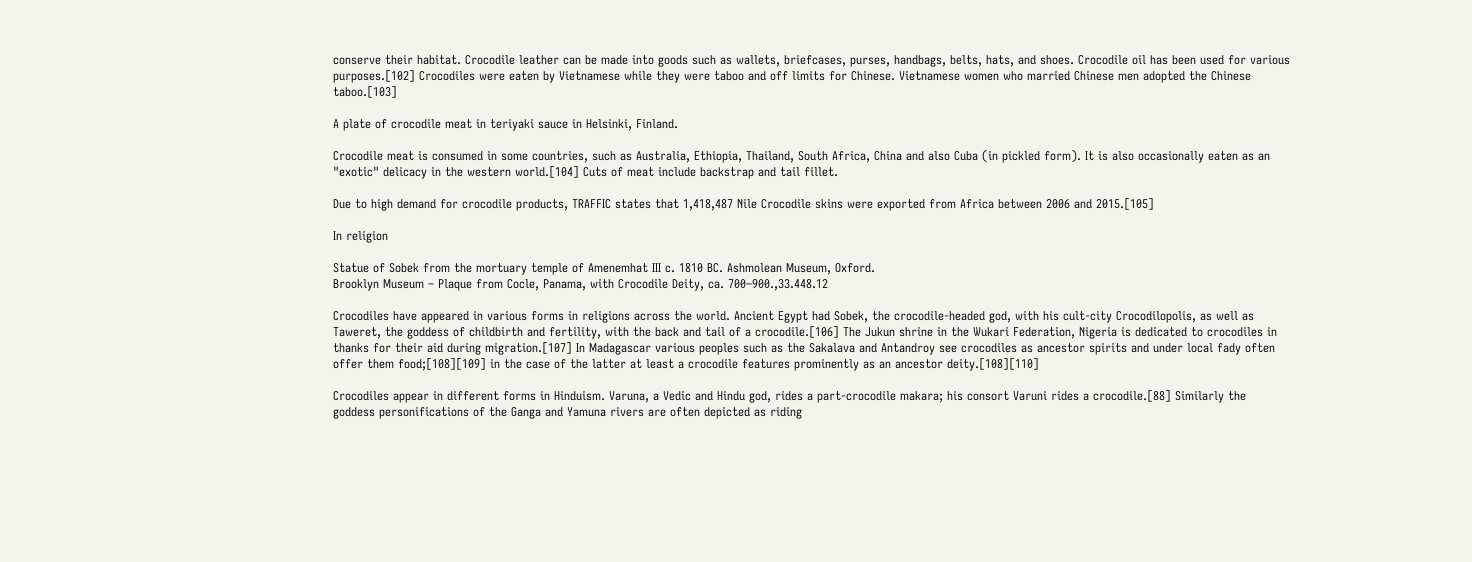conserve their habitat. Crocodile leather can be made into goods such as wallets, briefcases, purses, handbags, belts, hats, and shoes. Crocodile oil has been used for various purposes.[102] Crocodiles were eaten by Vietnamese while they were taboo and off limits for Chinese. Vietnamese women who married Chinese men adopted the Chinese taboo.[103]

A plate of crocodile meat in teriyaki sauce in Helsinki, Finland.

Crocodile meat is consumed in some countries, such as Australia, Ethiopia, Thailand, South Africa, China and also Cuba (in pickled form). It is also occasionally eaten as an "exotic" delicacy in the western world.[104] Cuts of meat include backstrap and tail fillet.

Due to high demand for crocodile products, TRAFFIC states that 1,418,487 Nile Crocodile skins were exported from Africa between 2006 and 2015.[105]

In religion

Statue of Sobek from the mortuary temple of Amenemhat III c. 1810 BC. Ashmolean Museum, Oxford.
Brooklyn Museum – Plaque from Cocle, Panama, with Crocodile Deity, ca. 700–900.,33.448.12

Crocodiles have appeared in various forms in religions across the world. Ancient Egypt had Sobek, the crocodile-headed god, with his cult-city Crocodilopolis, as well as Taweret, the goddess of childbirth and fertility, with the back and tail of a crocodile.[106] The Jukun shrine in the Wukari Federation, Nigeria is dedicated to crocodiles in thanks for their aid during migration.[107] In Madagascar various peoples such as the Sakalava and Antandroy see crocodiles as ancestor spirits and under local fady often offer them food;[108][109] in the case of the latter at least a crocodile features prominently as an ancestor deity.[108][110]

Crocodiles appear in different forms in Hinduism. Varuna, a Vedic and Hindu god, rides a part-crocodile makara; his consort Varuni rides a crocodile.[88] Similarly the goddess personifications of the Ganga and Yamuna rivers are often depicted as riding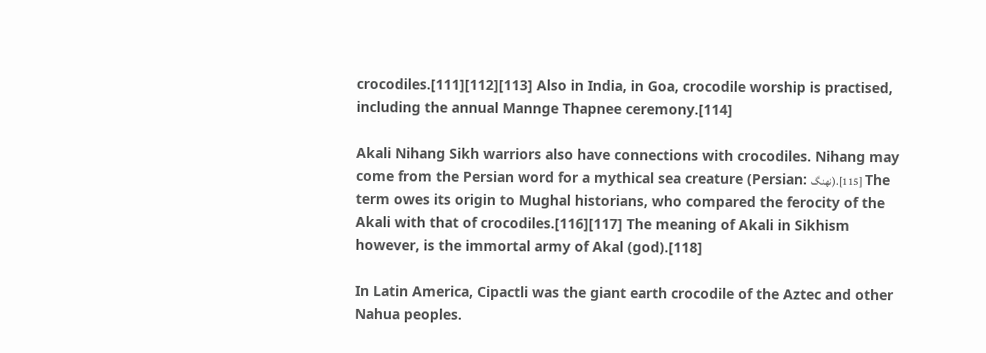crocodiles.[111][112][113] Also in India, in Goa, crocodile worship is practised, including the annual Mannge Thapnee ceremony.[114]

Akali Nihang Sikh warriors also have connections with crocodiles. Nihang may come from the Persian word for a mythical sea creature (Persian: نهنگ).[115] The term owes its origin to Mughal historians, who compared the ferocity of the Akali with that of crocodiles.[116][117] The meaning of Akali in Sikhism however, is the immortal army of Akal (god).[118]

In Latin America, Cipactli was the giant earth crocodile of the Aztec and other Nahua peoples.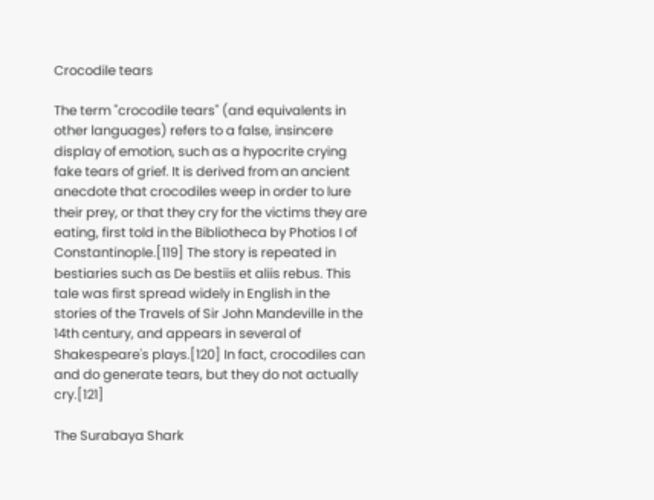Crocodile tears

The term "crocodile tears" (and equivalents in other languages) refers to a false, insincere display of emotion, such as a hypocrite crying fake tears of grief. It is derived from an ancient anecdote that crocodiles weep in order to lure their prey, or that they cry for the victims they are eating, first told in the Bibliotheca by Photios I of Constantinople.[119] The story is repeated in bestiaries such as De bestiis et aliis rebus. This tale was first spread widely in English in the stories of the Travels of Sir John Mandeville in the 14th century, and appears in several of Shakespeare's plays.[120] In fact, crocodiles can and do generate tears, but they do not actually cry.[121]

The Surabaya Shark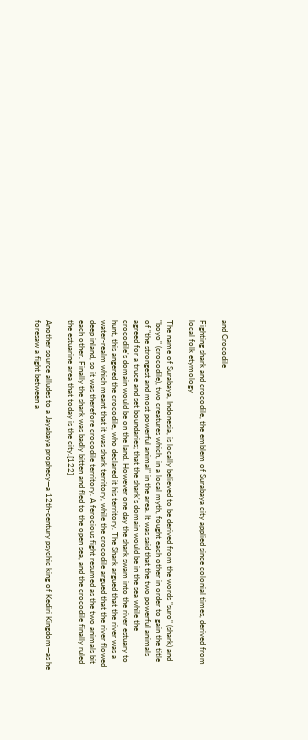and Crocodile

Fighting shark and crocodile, the emblem of Surabaya city applied since colonial times, derived from local folk etymology

The name of Surabaya, Indonesia, is locally believed to be derived from the words "suro" (shark) and "boyo" (crocodile), two creatures which, in a local myth, fought each other in order to gain the title of "the strongest and most powerful animal" in the area. It was said that the two powerful animals agreed for a truce and set boundaries; that the shark's domain would be in the sea while the crocodile's domain would be on the land. However one day the shark swam into the river estuary to hunt, this angered the crocodile, who declared it his territory. The Shark argued that the river was a water-realm which meant that it was shark territory, while the crocodile argued that the river flowed deep inland, so it was therefore crocodile territory. A ferocious fight resumed as the two animals bit each other. Finally the shark was badly bitten and fled to the open sea, and the crocodile finally ruled the estuarine area that today is the city.[122]

Another source alludes to a Jayabaya prophecy—a 12th-century psychic king of Kediri Kingdom—as he foresaw a fight between a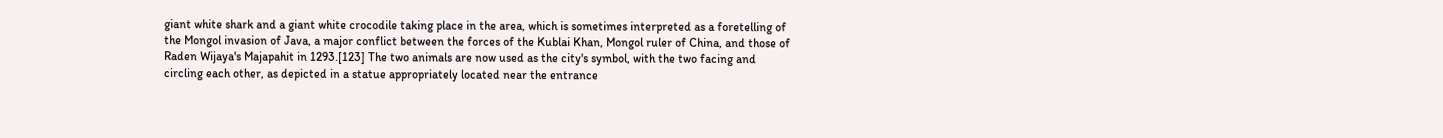giant white shark and a giant white crocodile taking place in the area, which is sometimes interpreted as a foretelling of the Mongol invasion of Java, a major conflict between the forces of the Kublai Khan, Mongol ruler of China, and those of Raden Wijaya's Majapahit in 1293.[123] The two animals are now used as the city's symbol, with the two facing and circling each other, as depicted in a statue appropriately located near the entrance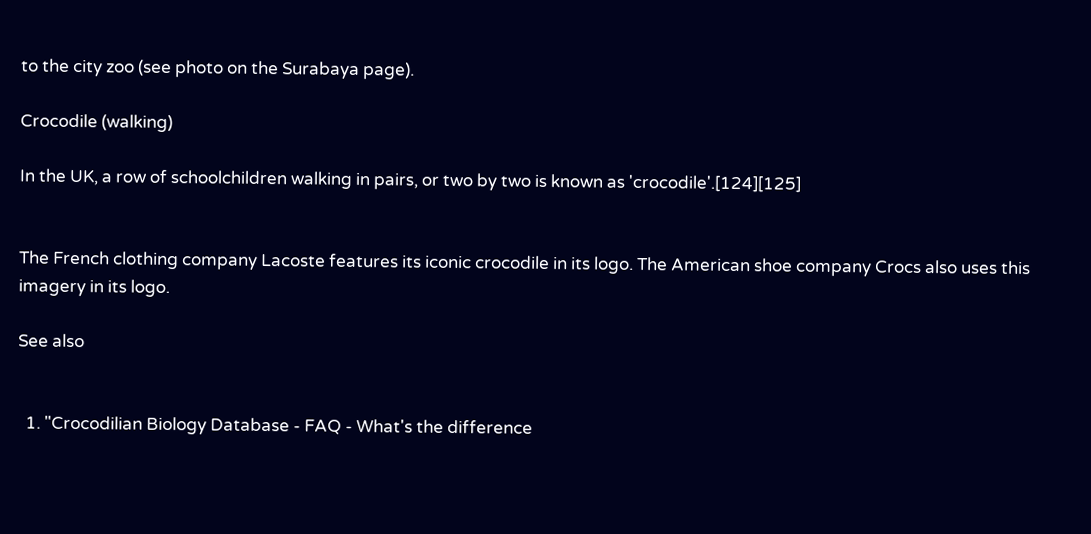to the city zoo (see photo on the Surabaya page).

Crocodile (walking)

In the UK, a row of schoolchildren walking in pairs, or two by two is known as 'crocodile'.[124][125]


The French clothing company Lacoste features its iconic crocodile in its logo. The American shoe company Crocs also uses this imagery in its logo.

See also


  1. "Crocodilian Biology Database - FAQ - What's the difference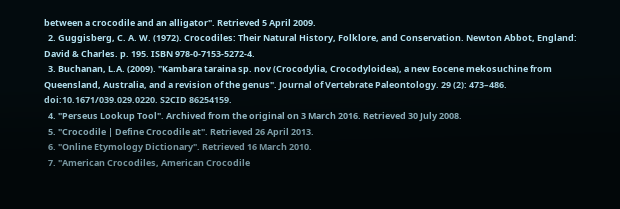between a crocodile and an alligator". Retrieved 5 April 2009.
  2. Guggisberg, C. A. W. (1972). Crocodiles: Their Natural History, Folklore, and Conservation. Newton Abbot, England: David & Charles. p. 195. ISBN 978-0-7153-5272-4.
  3. Buchanan, L.A. (2009). "Kambara taraina sp. nov (Crocodylia, Crocodyloidea), a new Eocene mekosuchine from Queensland, Australia, and a revision of the genus". Journal of Vertebrate Paleontology. 29 (2): 473–486. doi:10.1671/039.029.0220. S2CID 86254159.
  4. "Perseus Lookup Tool". Archived from the original on 3 March 2016. Retrieved 30 July 2008.
  5. "Crocodile | Define Crocodile at". Retrieved 26 April 2013.
  6. "Online Etymology Dictionary". Retrieved 16 March 2010.
  7. "American Crocodiles, American Crocodile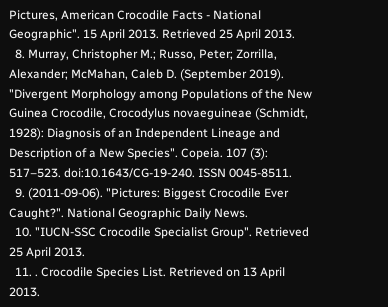Pictures, American Crocodile Facts - National Geographic". 15 April 2013. Retrieved 25 April 2013.
  8. Murray, Christopher M.; Russo, Peter; Zorrilla, Alexander; McMahan, Caleb D. (September 2019). "Divergent Morphology among Populations of the New Guinea Crocodile, Crocodylus novaeguineae (Schmidt, 1928): Diagnosis of an Independent Lineage and Description of a New Species". Copeia. 107 (3): 517–523. doi:10.1643/CG-19-240. ISSN 0045-8511.
  9. (2011-09-06). "Pictures: Biggest Crocodile Ever Caught?". National Geographic Daily News.
  10. "IUCN-SSC Crocodile Specialist Group". Retrieved 25 April 2013.
  11. . Crocodile Species List. Retrieved on 13 April 2013.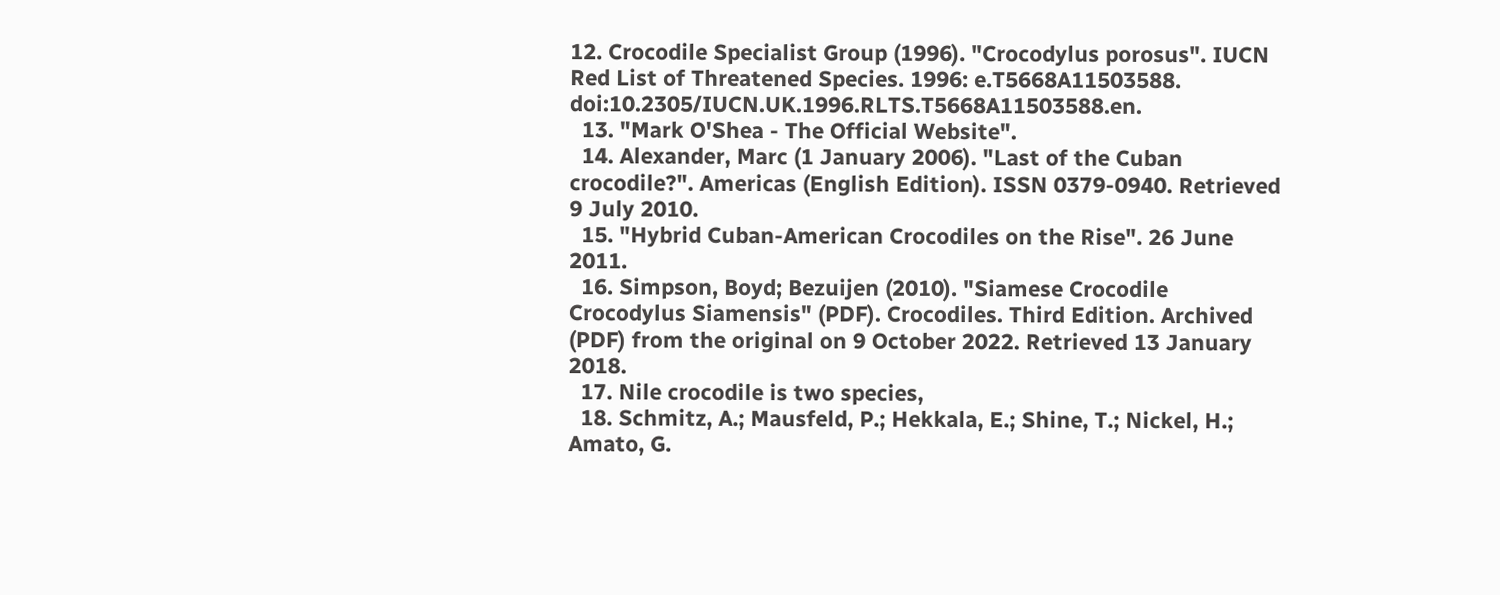12. Crocodile Specialist Group (1996). "Crocodylus porosus". IUCN Red List of Threatened Species. 1996: e.T5668A11503588. doi:10.2305/IUCN.UK.1996.RLTS.T5668A11503588.en.
  13. "Mark O'Shea - The Official Website".
  14. Alexander, Marc (1 January 2006). "Last of the Cuban crocodile?". Americas (English Edition). ISSN 0379-0940. Retrieved 9 July 2010.
  15. "Hybrid Cuban-American Crocodiles on the Rise". 26 June 2011.
  16. Simpson, Boyd; Bezuijen (2010). "Siamese Crocodile Crocodylus Siamensis" (PDF). Crocodiles. Third Edition. Archived (PDF) from the original on 9 October 2022. Retrieved 13 January 2018.
  17. Nile crocodile is two species,
  18. Schmitz, A.; Mausfeld, P.; Hekkala, E.; Shine, T.; Nickel, H.; Amato, G.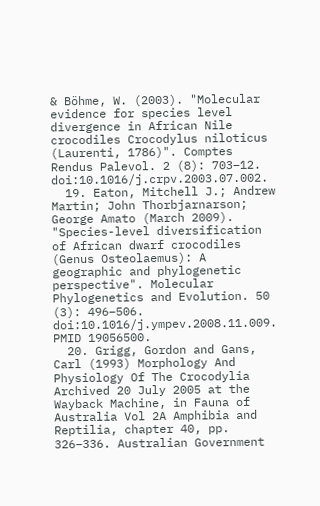& Böhme, W. (2003). "Molecular evidence for species level divergence in African Nile crocodiles Crocodylus niloticus (Laurenti, 1786)". Comptes Rendus Palevol. 2 (8): 703–12. doi:10.1016/j.crpv.2003.07.002.
  19. Eaton, Mitchell J.; Andrew Martin; John Thorbjarnarson; George Amato (March 2009). "Species-level diversification of African dwarf crocodiles (Genus Osteolaemus): A geographic and phylogenetic perspective". Molecular Phylogenetics and Evolution. 50 (3): 496–506. doi:10.1016/j.ympev.2008.11.009. PMID 19056500.
  20. Grigg, Gordon and Gans, Carl (1993) Morphology And Physiology Of The Crocodylia Archived 20 July 2005 at the Wayback Machine, in Fauna of Australia Vol 2A Amphibia and Reptilia, chapter 40, pp. 326–336. Australian Government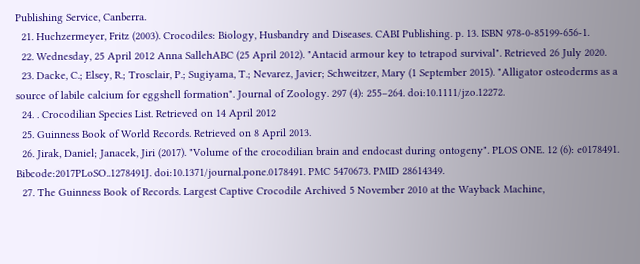Publishing Service, Canberra.
  21. Huchzermeyer, Fritz (2003). Crocodiles: Biology, Husbandry and Diseases. CABI Publishing. p. 13. ISBN 978-0-85199-656-1.
  22. Wednesday, 25 April 2012 Anna SallehABC (25 April 2012). "Antacid armour key to tetrapod survival". Retrieved 26 July 2020.
  23. Dacke, C.; Elsey, R.; Trosclair, P.; Sugiyama, T.; Nevarez, Javier; Schweitzer, Mary (1 September 2015). "Alligator osteoderms as a source of labile calcium for eggshell formation". Journal of Zoology. 297 (4): 255–264. doi:10.1111/jzo.12272.
  24. . Crocodilian Species List. Retrieved on 14 April 2012
  25. Guinness Book of World Records. Retrieved on 8 April 2013.
  26. Jirak, Daniel; Janacek, Jiri (2017). "Volume of the crocodilian brain and endocast during ontogeny". PLOS ONE. 12 (6): e0178491. Bibcode:2017PLoSO..1278491J. doi:10.1371/journal.pone.0178491. PMC 5470673. PMID 28614349.
  27. The Guinness Book of Records. Largest Captive Crocodile Archived 5 November 2010 at the Wayback Machine,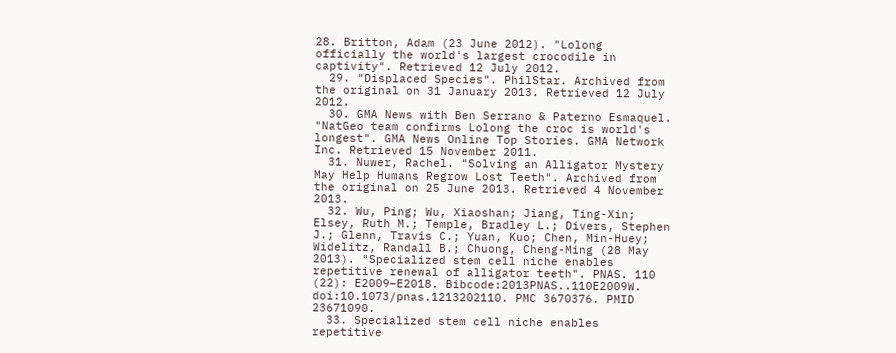28. Britton, Adam (23 June 2012). "Lolong officially the world's largest crocodile in captivity". Retrieved 12 July 2012.
  29. "Displaced Species". PhilStar. Archived from the original on 31 January 2013. Retrieved 12 July 2012.
  30. GMA News with Ben Serrano & Paterno Esmaquel. "NatGeo team confirms Lolong the croc is world's longest". GMA News Online Top Stories. GMA Network Inc. Retrieved 15 November 2011.
  31. Nuwer, Rachel. "Solving an Alligator Mystery May Help Humans Regrow Lost Teeth". Archived from the original on 25 June 2013. Retrieved 4 November 2013.
  32. Wu, Ping; Wu, Xiaoshan; Jiang, Ting-Xin; Elsey, Ruth M.; Temple, Bradley L.; Divers, Stephen J.; Glenn, Travis C.; Yuan, Kuo; Chen, Min-Huey; Widelitz, Randall B.; Chuong, Cheng-Ming (28 May 2013). "Specialized stem cell niche enables repetitive renewal of alligator teeth". PNAS. 110 (22): E2009–E2018. Bibcode:2013PNAS..110E2009W. doi:10.1073/pnas.1213202110. PMC 3670376. PMID 23671090.
  33. Specialized stem cell niche enables repetitive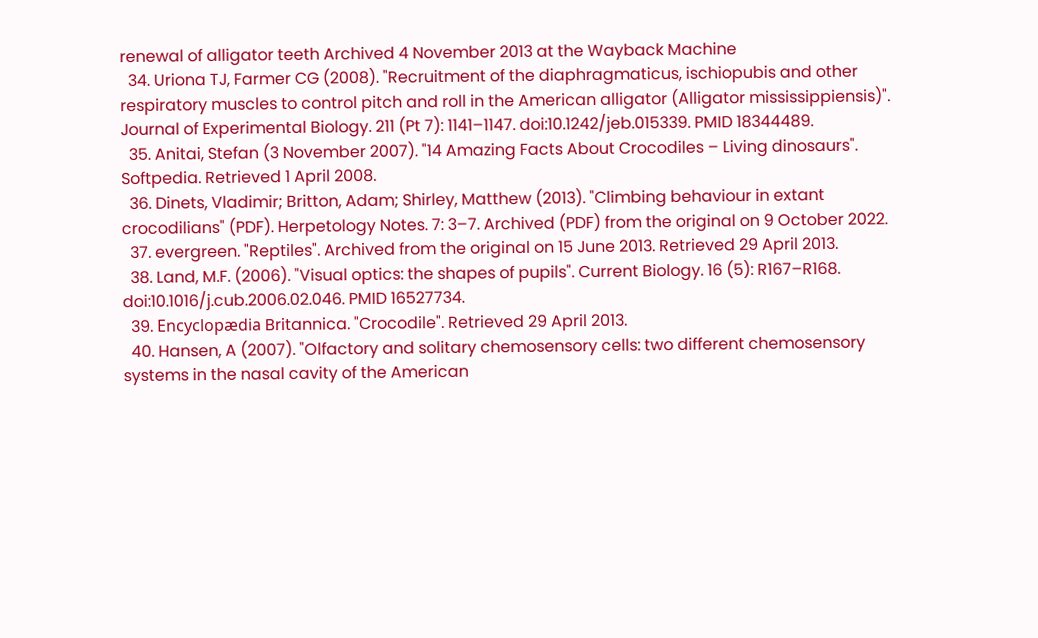renewal of alligator teeth Archived 4 November 2013 at the Wayback Machine
  34. Uriona TJ, Farmer CG (2008). "Recruitment of the diaphragmaticus, ischiopubis and other respiratory muscles to control pitch and roll in the American alligator (Alligator mississippiensis)". Journal of Experimental Biology. 211 (Pt 7): 1141–1147. doi:10.1242/jeb.015339. PMID 18344489.
  35. Anitai, Stefan (3 November 2007). "14 Amazing Facts About Crocodiles – Living dinosaurs". Softpedia. Retrieved 1 April 2008.
  36. Dinets, Vladimir; Britton, Adam; Shirley, Matthew (2013). "Climbing behaviour in extant crocodilians" (PDF). Herpetology Notes. 7: 3–7. Archived (PDF) from the original on 9 October 2022.
  37. evergreen. "Reptiles". Archived from the original on 15 June 2013. Retrieved 29 April 2013.
  38. Land, M.F. (2006). "Visual optics: the shapes of pupils". Current Biology. 16 (5): R167–R168. doi:10.1016/j.cub.2006.02.046. PMID 16527734.
  39. Encyclopædia Britannica. "Crocodile". Retrieved 29 April 2013.
  40. Hansen, A (2007). "Olfactory and solitary chemosensory cells: two different chemosensory systems in the nasal cavity of the American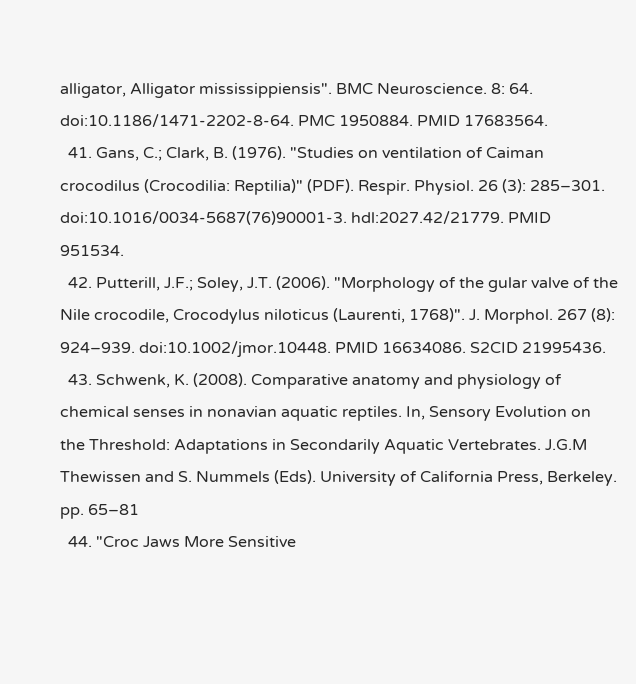alligator, Alligator mississippiensis". BMC Neuroscience. 8: 64. doi:10.1186/1471-2202-8-64. PMC 1950884. PMID 17683564.
  41. Gans, C.; Clark, B. (1976). "Studies on ventilation of Caiman crocodilus (Crocodilia: Reptilia)" (PDF). Respir. Physiol. 26 (3): 285–301. doi:10.1016/0034-5687(76)90001-3. hdl:2027.42/21779. PMID 951534.
  42. Putterill, J.F.; Soley, J.T. (2006). "Morphology of the gular valve of the Nile crocodile, Crocodylus niloticus (Laurenti, 1768)". J. Morphol. 267 (8): 924–939. doi:10.1002/jmor.10448. PMID 16634086. S2CID 21995436.
  43. Schwenk, K. (2008). Comparative anatomy and physiology of chemical senses in nonavian aquatic reptiles. In, Sensory Evolution on the Threshold: Adaptations in Secondarily Aquatic Vertebrates. J.G.M Thewissen and S. Nummels (Eds). University of California Press, Berkeley. pp. 65–81
  44. "Croc Jaws More Sensitive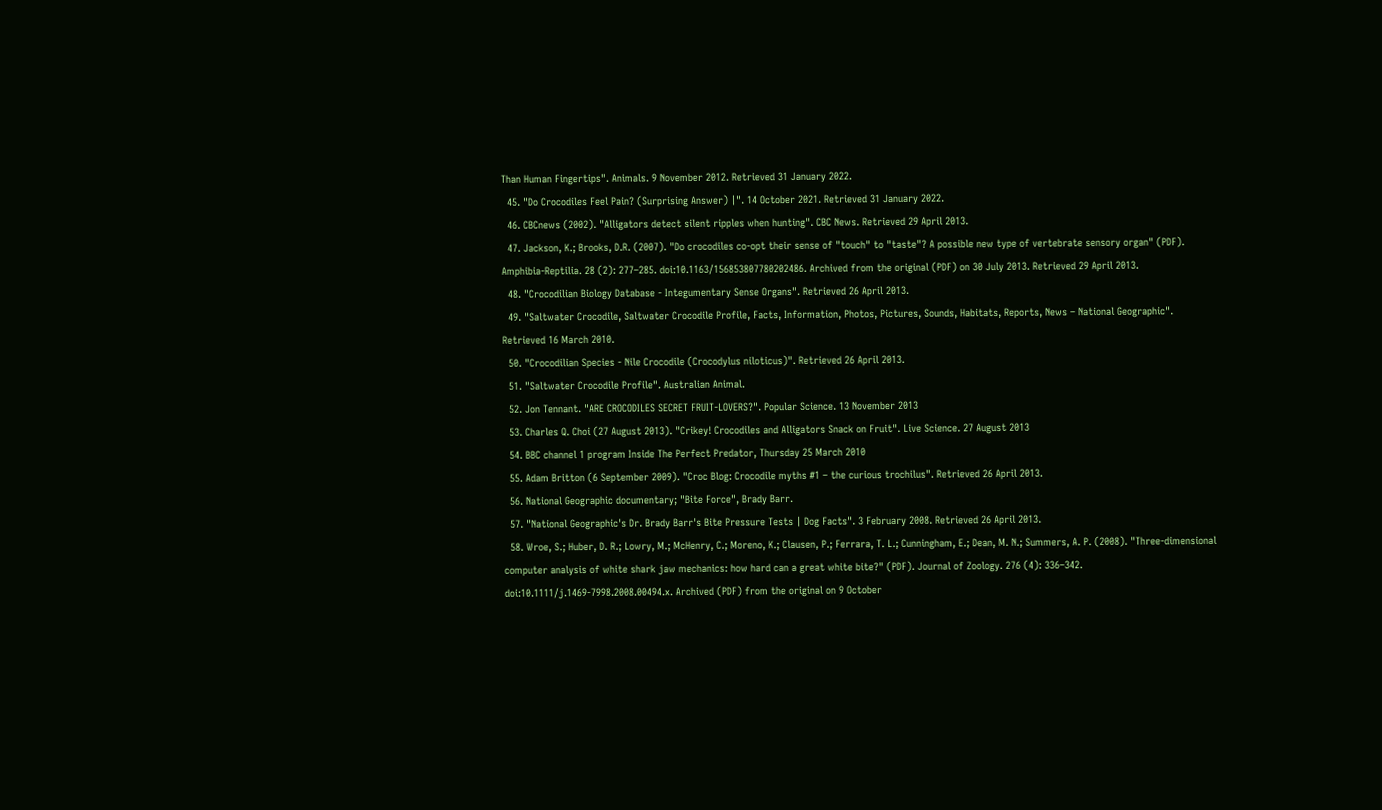Than Human Fingertips". Animals. 9 November 2012. Retrieved 31 January 2022.
  45. "Do Crocodiles Feel Pain? (Surprising Answer) |". 14 October 2021. Retrieved 31 January 2022.
  46. CBCnews (2002). "Alligators detect silent ripples when hunting". CBC News. Retrieved 29 April 2013.
  47. Jackson, K.; Brooks, D.R. (2007). "Do crocodiles co-opt their sense of "touch" to "taste"? A possible new type of vertebrate sensory organ" (PDF). Amphibia-Reptilia. 28 (2): 277–285. doi:10.1163/156853807780202486. Archived from the original (PDF) on 30 July 2013. Retrieved 29 April 2013.
  48. "Crocodilian Biology Database - Integumentary Sense Organs". Retrieved 26 April 2013.
  49. "Saltwater Crocodile, Saltwater Crocodile Profile, Facts, Information, Photos, Pictures, Sounds, Habitats, Reports, News – National Geographic". Retrieved 16 March 2010.
  50. "Crocodilian Species - Nile Crocodile (Crocodylus niloticus)". Retrieved 26 April 2013.
  51. "Saltwater Crocodile Profile". Australian Animal.
  52. Jon Tennant. "ARE CROCODILES SECRET FRUIT-LOVERS?". Popular Science. 13 November 2013
  53. Charles Q. Choi (27 August 2013). "Crikey! Crocodiles and Alligators Snack on Fruit". Live Science. 27 August 2013
  54. BBC channel 1 program Inside The Perfect Predator, Thursday 25 March 2010
  55. Adam Britton (6 September 2009). "Croc Blog: Crocodile myths #1 – the curious trochilus". Retrieved 26 April 2013.
  56. National Geographic documentary; "Bite Force", Brady Barr.
  57. "National Geographic's Dr. Brady Barr's Bite Pressure Tests | Dog Facts". 3 February 2008. Retrieved 26 April 2013.
  58. Wroe, S.; Huber, D. R.; Lowry, M.; McHenry, C.; Moreno, K.; Clausen, P.; Ferrara, T. L.; Cunningham, E.; Dean, M. N.; Summers, A. P. (2008). "Three-dimensional computer analysis of white shark jaw mechanics: how hard can a great white bite?" (PDF). Journal of Zoology. 276 (4): 336–342. doi:10.1111/j.1469-7998.2008.00494.x. Archived (PDF) from the original on 9 October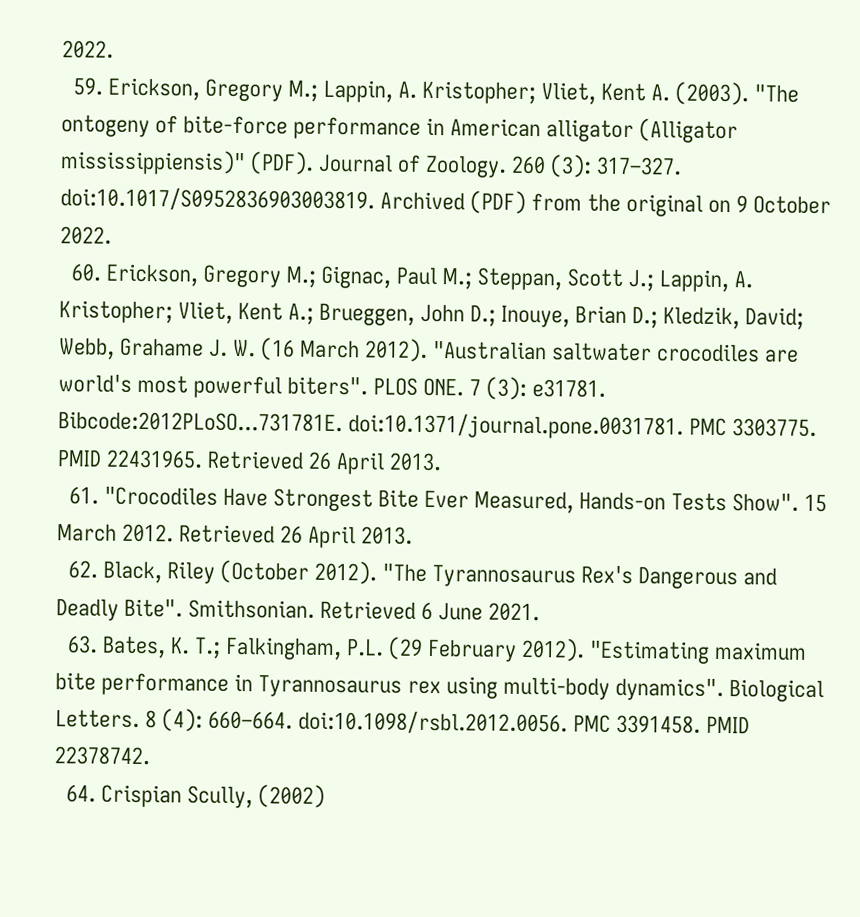2022.
  59. Erickson, Gregory M.; Lappin, A. Kristopher; Vliet, Kent A. (2003). "The ontogeny of bite-force performance in American alligator (Alligator mississippiensis)" (PDF). Journal of Zoology. 260 (3): 317–327. doi:10.1017/S0952836903003819. Archived (PDF) from the original on 9 October 2022.
  60. Erickson, Gregory M.; Gignac, Paul M.; Steppan, Scott J.; Lappin, A. Kristopher; Vliet, Kent A.; Brueggen, John D.; Inouye, Brian D.; Kledzik, David; Webb, Grahame J. W. (16 March 2012). "Australian saltwater crocodiles are world's most powerful biters". PLOS ONE. 7 (3): e31781. Bibcode:2012PLoSO...731781E. doi:10.1371/journal.pone.0031781. PMC 3303775. PMID 22431965. Retrieved 26 April 2013.
  61. "Crocodiles Have Strongest Bite Ever Measured, Hands-on Tests Show". 15 March 2012. Retrieved 26 April 2013.
  62. Black, Riley (October 2012). "The Tyrannosaurus Rex's Dangerous and Deadly Bite". Smithsonian. Retrieved 6 June 2021.
  63. Bates, K. T.; Falkingham, P.L. (29 February 2012). "Estimating maximum bite performance in Tyrannosaurus rex using multi-body dynamics". Biological Letters. 8 (4): 660–664. doi:10.1098/rsbl.2012.0056. PMC 3391458. PMID 22378742.
  64. Crispian Scully, (2002)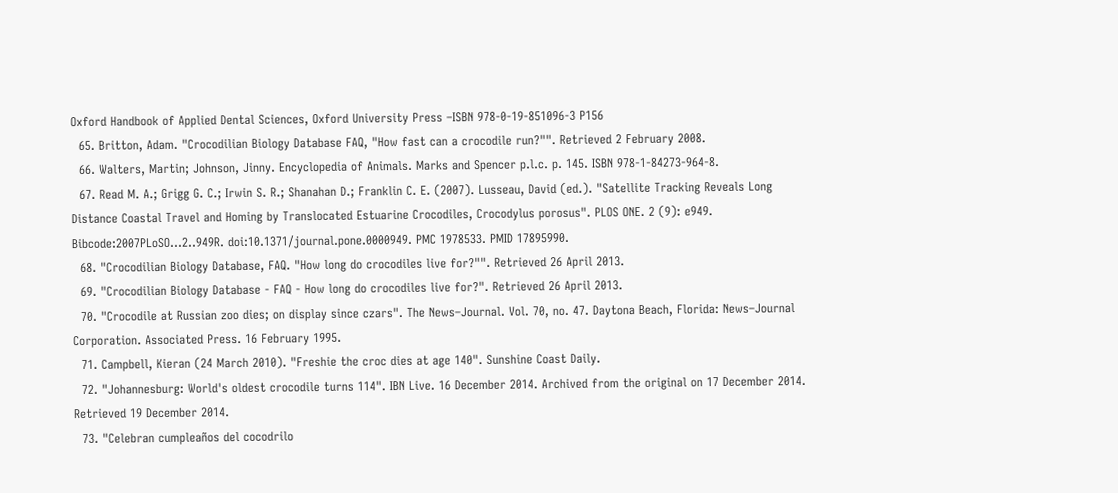Oxford Handbook of Applied Dental Sciences, Oxford University Press –ISBN 978-0-19-851096-3 P156
  65. Britton, Adam. "Crocodilian Biology Database FAQ, "How fast can a crocodile run?"". Retrieved 2 February 2008.
  66. Walters, Martin; Johnson, Jinny. Encyclopedia of Animals. Marks and Spencer p.l.c. p. 145. ISBN 978-1-84273-964-8.
  67. Read M. A.; Grigg G. C.; Irwin S. R.; Shanahan D.; Franklin C. E. (2007). Lusseau, David (ed.). "Satellite Tracking Reveals Long Distance Coastal Travel and Homing by Translocated Estuarine Crocodiles, Crocodylus porosus". PLOS ONE. 2 (9): e949. Bibcode:2007PLoSO...2..949R. doi:10.1371/journal.pone.0000949. PMC 1978533. PMID 17895990.
  68. "Crocodilian Biology Database, FAQ. "How long do crocodiles live for?"". Retrieved 26 April 2013.
  69. "Crocodilian Biology Database - FAQ - How long do crocodiles live for?". Retrieved 26 April 2013.
  70. "Crocodile at Russian zoo dies; on display since czars". The News–Journal. Vol. 70, no. 47. Daytona Beach, Florida: News–Journal Corporation. Associated Press. 16 February 1995.
  71. Campbell, Kieran (24 March 2010). "Freshie the croc dies at age 140". Sunshine Coast Daily.
  72. "Johannesburg: World's oldest crocodile turns 114". IBN Live. 16 December 2014. Archived from the original on 17 December 2014. Retrieved 19 December 2014.
  73. "Celebran cumpleaños del cocodrilo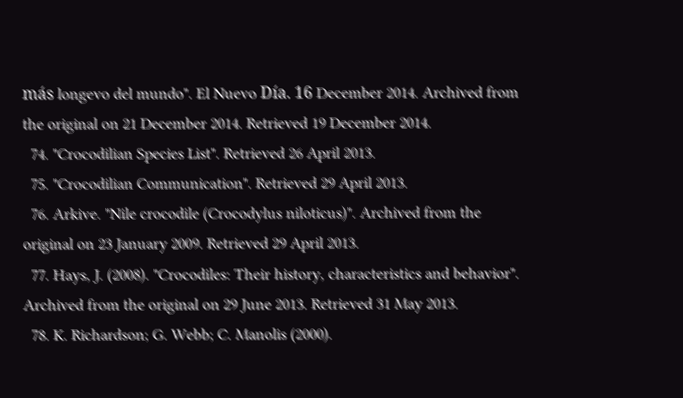más longevo del mundo". El Nuevo Día. 16 December 2014. Archived from the original on 21 December 2014. Retrieved 19 December 2014.
  74. "Crocodilian Species List". Retrieved 26 April 2013.
  75. "Crocodilian Communication". Retrieved 29 April 2013.
  76. Arkive. "Nile crocodile (Crocodylus niloticus)". Archived from the original on 23 January 2009. Retrieved 29 April 2013.
  77. Hays, J. (2008). "Crocodiles: Their history, characteristics and behavior". Archived from the original on 29 June 2013. Retrieved 31 May 2013.
  78. K. Richardson; G. Webb; C. Manolis (2000).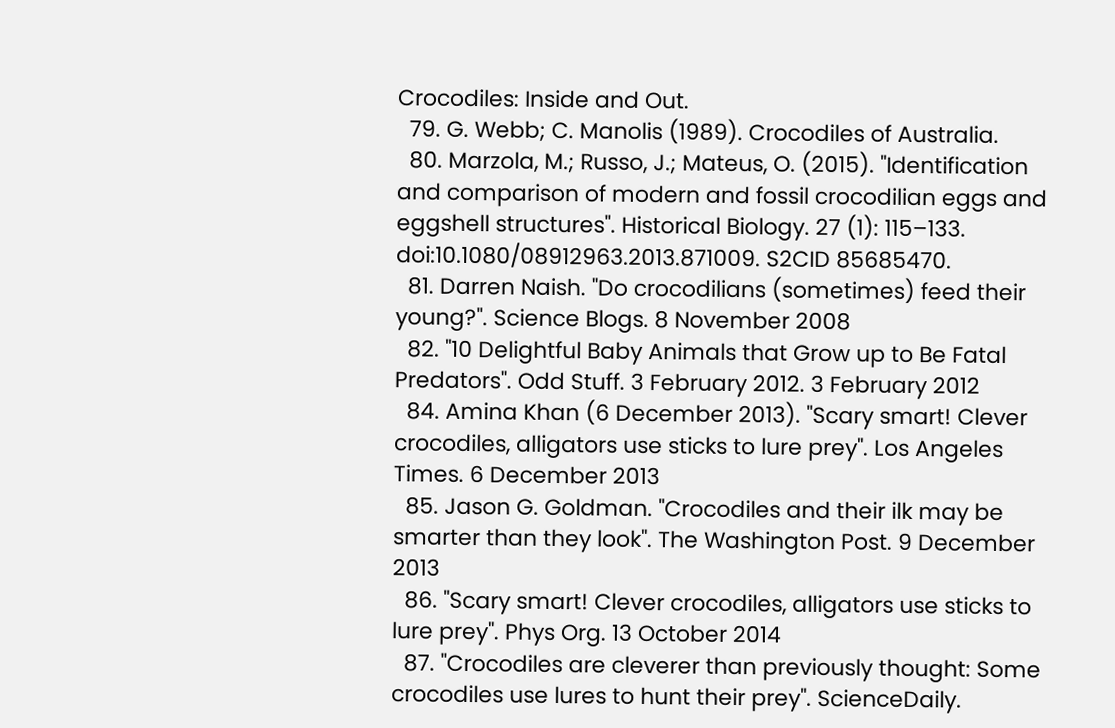Crocodiles: Inside and Out.
  79. G. Webb; C. Manolis (1989). Crocodiles of Australia.
  80. Marzola, M.; Russo, J.; Mateus, O. (2015). "Identification and comparison of modern and fossil crocodilian eggs and eggshell structures". Historical Biology. 27 (1): 115–133. doi:10.1080/08912963.2013.871009. S2CID 85685470.
  81. Darren Naish. "Do crocodilians (sometimes) feed their young?". Science Blogs. 8 November 2008
  82. "10 Delightful Baby Animals that Grow up to Be Fatal Predators". Odd Stuff. 3 February 2012. 3 February 2012
  84. Amina Khan (6 December 2013). "Scary smart! Clever crocodiles, alligators use sticks to lure prey". Los Angeles Times. 6 December 2013
  85. Jason G. Goldman. "Crocodiles and their ilk may be smarter than they look". The Washington Post. 9 December 2013
  86. "Scary smart! Clever crocodiles, alligators use sticks to lure prey". Phys Org. 13 October 2014
  87. "Crocodiles are cleverer than previously thought: Some crocodiles use lures to hunt their prey". ScienceDaily.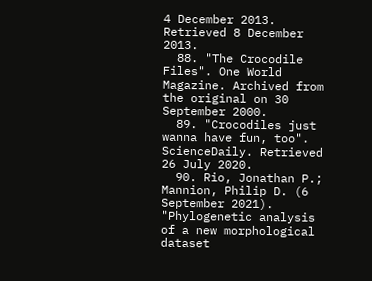4 December 2013. Retrieved 8 December 2013.
  88. "The Crocodile Files". One World Magazine. Archived from the original on 30 September 2000.
  89. "Crocodiles just wanna have fun, too". ScienceDaily. Retrieved 26 July 2020.
  90. Rio, Jonathan P.; Mannion, Philip D. (6 September 2021). "Phylogenetic analysis of a new morphological dataset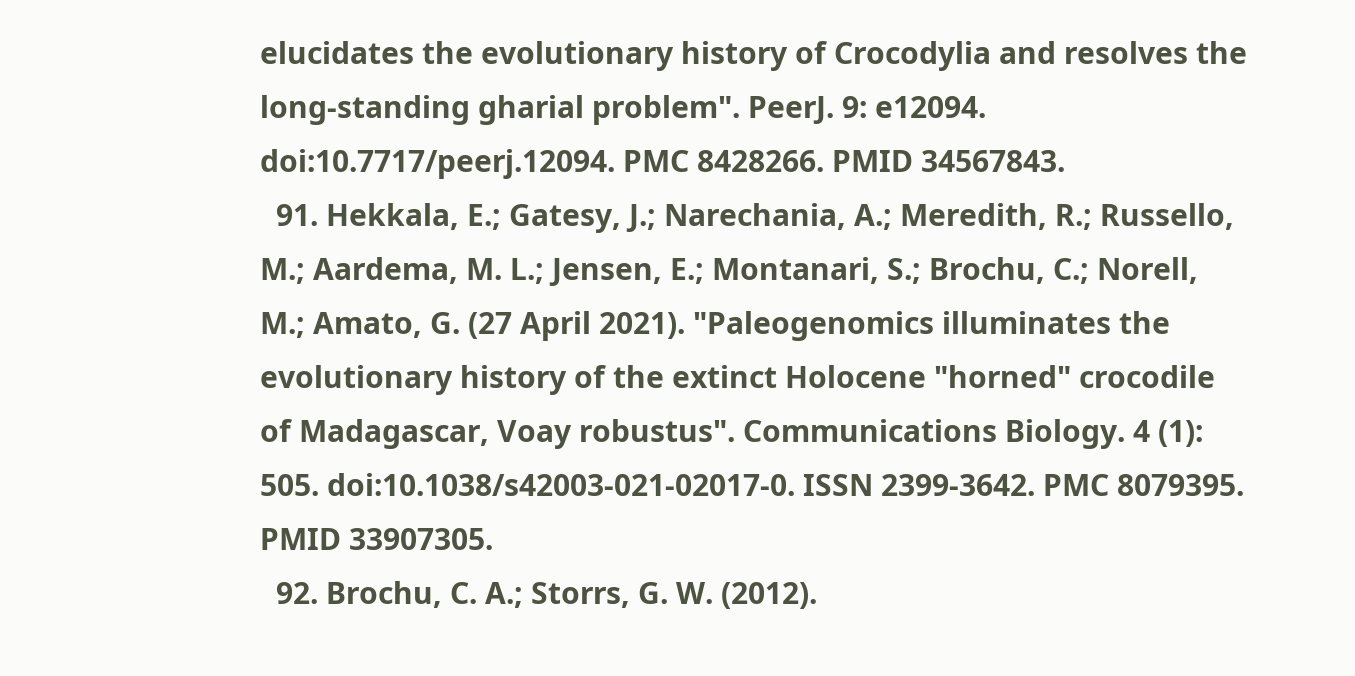elucidates the evolutionary history of Crocodylia and resolves the long-standing gharial problem". PeerJ. 9: e12094. doi:10.7717/peerj.12094. PMC 8428266. PMID 34567843.
  91. Hekkala, E.; Gatesy, J.; Narechania, A.; Meredith, R.; Russello, M.; Aardema, M. L.; Jensen, E.; Montanari, S.; Brochu, C.; Norell, M.; Amato, G. (27 April 2021). "Paleogenomics illuminates the evolutionary history of the extinct Holocene "horned" crocodile of Madagascar, Voay robustus". Communications Biology. 4 (1): 505. doi:10.1038/s42003-021-02017-0. ISSN 2399-3642. PMC 8079395. PMID 33907305.
  92. Brochu, C. A.; Storrs, G. W. (2012).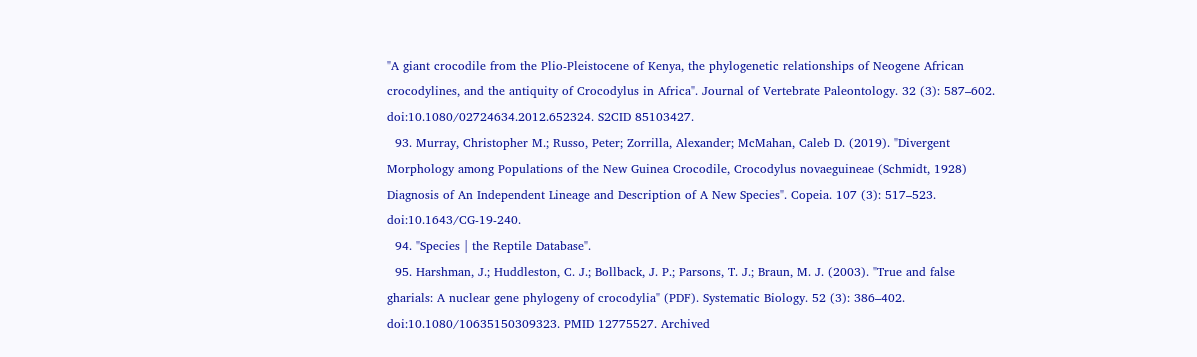"A giant crocodile from the Plio-Pleistocene of Kenya, the phylogenetic relationships of Neogene African crocodylines, and the antiquity of Crocodylus in Africa". Journal of Vertebrate Paleontology. 32 (3): 587–602. doi:10.1080/02724634.2012.652324. S2CID 85103427.
  93. Murray, Christopher M.; Russo, Peter; Zorrilla, Alexander; McMahan, Caleb D. (2019). "Divergent Morphology among Populations of the New Guinea Crocodile, Crocodylus novaeguineae (Schmidt, 1928) Diagnosis of An Independent Lineage and Description of A New Species". Copeia. 107 (3): 517–523. doi:10.1643/CG-19-240.
  94. "Species | the Reptile Database".
  95. Harshman, J.; Huddleston, C. J.; Bollback, J. P.; Parsons, T. J.; Braun, M. J. (2003). "True and false gharials: A nuclear gene phylogeny of crocodylia" (PDF). Systematic Biology. 52 (3): 386–402. doi:10.1080/10635150309323. PMID 12775527. Archived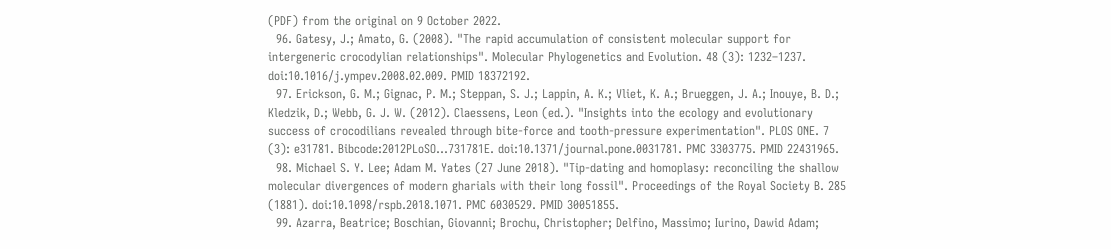(PDF) from the original on 9 October 2022.
  96. Gatesy, J.; Amato, G. (2008). "The rapid accumulation of consistent molecular support for intergeneric crocodylian relationships". Molecular Phylogenetics and Evolution. 48 (3): 1232–1237. doi:10.1016/j.ympev.2008.02.009. PMID 18372192.
  97. Erickson, G. M.; Gignac, P. M.; Steppan, S. J.; Lappin, A. K.; Vliet, K. A.; Brueggen, J. A.; Inouye, B. D.; Kledzik, D.; Webb, G. J. W. (2012). Claessens, Leon (ed.). "Insights into the ecology and evolutionary success of crocodilians revealed through bite-force and tooth-pressure experimentation". PLOS ONE. 7 (3): e31781. Bibcode:2012PLoSO...731781E. doi:10.1371/journal.pone.0031781. PMC 3303775. PMID 22431965.
  98. Michael S. Y. Lee; Adam M. Yates (27 June 2018). "Tip-dating and homoplasy: reconciling the shallow molecular divergences of modern gharials with their long fossil". Proceedings of the Royal Society B. 285 (1881). doi:10.1098/rspb.2018.1071. PMC 6030529. PMID 30051855.
  99. Azarra, Beatrice; Boschian, Giovanni; Brochu, Christopher; Delfino, Massimo; Iurino, Dawid Adam;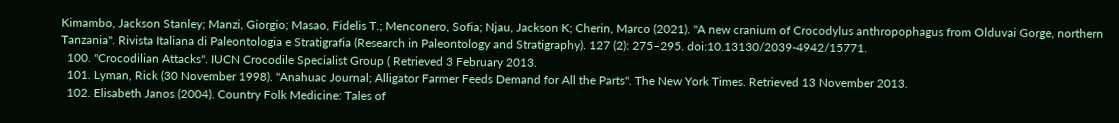Kimambo, Jackson Stanley; Manzi, Giorgio; Masao, Fidelis T.; Menconero, Sofia; Njau, Jackson K; Cherin, Marco (2021). "A new cranium of Crocodylus anthropophagus from Olduvai Gorge, northern Tanzania". Rivista Italiana di Paleontologia e Stratigrafia (Research in Paleontology and Stratigraphy). 127 (2): 275–295. doi:10.13130/2039-4942/15771.
  100. "Crocodilian Attacks". IUCN Crocodile Specialist Group ( Retrieved 3 February 2013.
  101. Lyman, Rick (30 November 1998). "Anahuac Journal; Alligator Farmer Feeds Demand for All the Parts". The New York Times. Retrieved 13 November 2013.
  102. Elisabeth Janos (2004). Country Folk Medicine: Tales of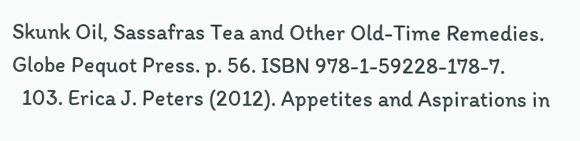Skunk Oil, Sassafras Tea and Other Old-Time Remedies. Globe Pequot Press. p. 56. ISBN 978-1-59228-178-7.
  103. Erica J. Peters (2012). Appetites and Aspirations in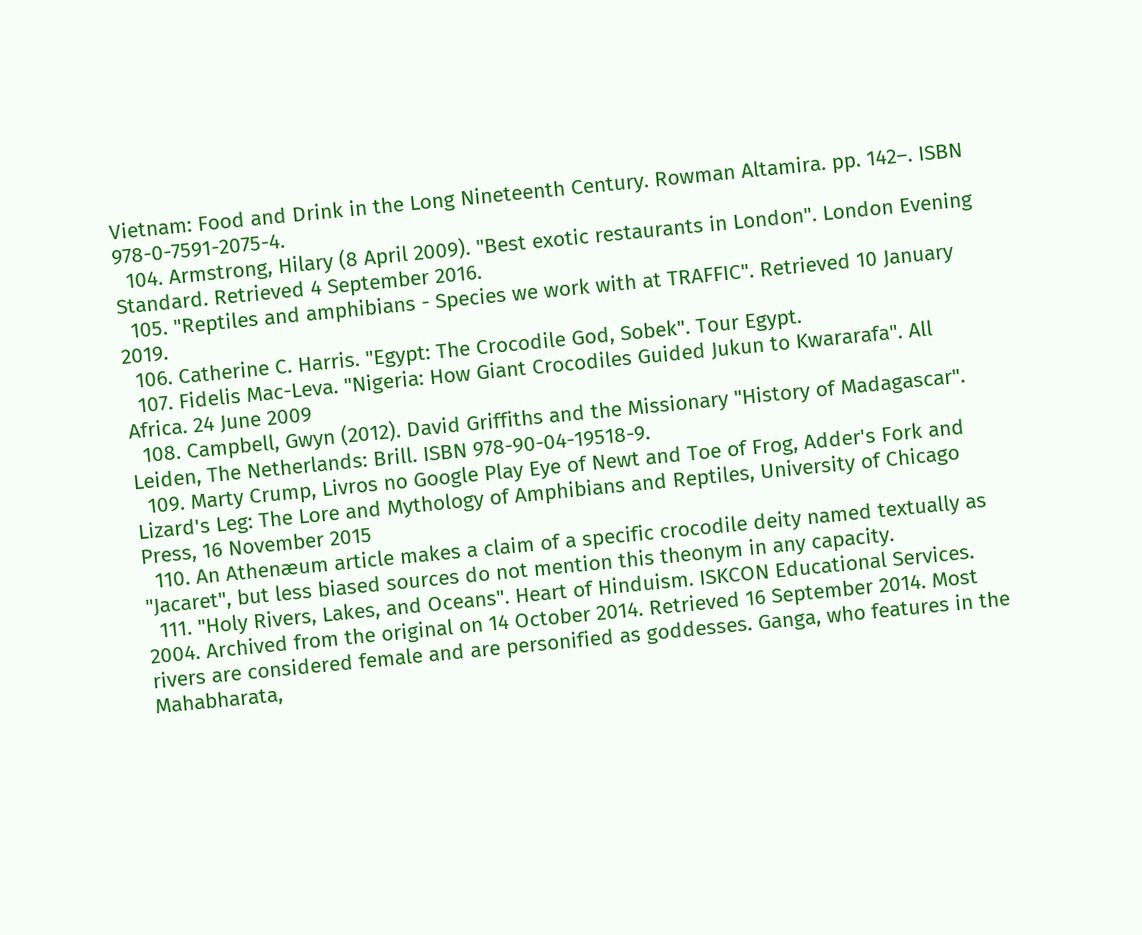Vietnam: Food and Drink in the Long Nineteenth Century. Rowman Altamira. pp. 142–. ISBN 978-0-7591-2075-4.
  104. Armstrong, Hilary (8 April 2009). "Best exotic restaurants in London". London Evening Standard. Retrieved 4 September 2016.
  105. "Reptiles and amphibians - Species we work with at TRAFFIC". Retrieved 10 January 2019.
  106. Catherine C. Harris. "Egypt: The Crocodile God, Sobek". Tour Egypt.
  107. Fidelis Mac-Leva. "Nigeria: How Giant Crocodiles Guided Jukun to Kwararafa". All Africa. 24 June 2009
  108. Campbell, Gwyn (2012). David Griffiths and the Missionary "History of Madagascar". Leiden, The Netherlands: Brill. ISBN 978-90-04-19518-9.
  109. Marty Crump, Livros no Google Play Eye of Newt and Toe of Frog, Adder's Fork and Lizard's Leg: The Lore and Mythology of Amphibians and Reptiles, University of Chicago Press, 16 November 2015
  110. An Athenæum article makes a claim of a specific crocodile deity named textually as "Jacaret", but less biased sources do not mention this theonym in any capacity.
  111. "Holy Rivers, Lakes, and Oceans". Heart of Hinduism. ISKCON Educational Services. 2004. Archived from the original on 14 October 2014. Retrieved 16 September 2014. Most rivers are considered female and are personified as goddesses. Ganga, who features in the Mahabharata,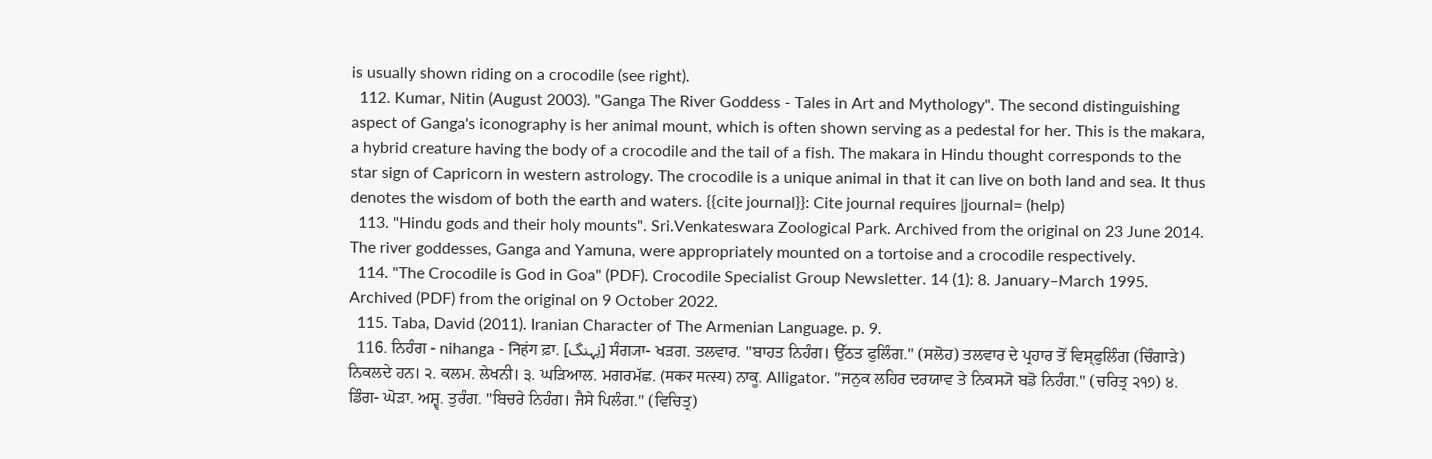is usually shown riding on a crocodile (see right).
  112. Kumar, Nitin (August 2003). "Ganga The River Goddess - Tales in Art and Mythology". The second distinguishing aspect of Ganga's iconography is her animal mount, which is often shown serving as a pedestal for her. This is the makara, a hybrid creature having the body of a crocodile and the tail of a fish. The makara in Hindu thought corresponds to the star sign of Capricorn in western astrology. The crocodile is a unique animal in that it can live on both land and sea. It thus denotes the wisdom of both the earth and waters. {{cite journal}}: Cite journal requires |journal= (help)
  113. "Hindu gods and their holy mounts". Sri.Venkateswara Zoological Park. Archived from the original on 23 June 2014. The river goddesses, Ganga and Yamuna, were appropriately mounted on a tortoise and a crocodile respectively.
  114. "The Crocodile is God in Goa" (PDF). Crocodile Specialist Group Newsletter. 14 (1): 8. January–March 1995. Archived (PDF) from the original on 9 October 2022.
  115. Taba, David (2011). Iranian Character of The Armenian Language. p. 9.
  116. ਨਿਹੰਗ - nihanga - निहंग ਫ਼ਾ. [نِہنگ] ਸੰਗ੍ਯਾ- ਖੜਗ. ਤਲਵਾਰ. "ਬਾਹਤ ਨਿਹੰਗ। ਉੱਠਤ ਫੁਲਿੰਗ." (ਸਲੋਹ) ਤਲਵਾਰ ਦੇ ਪ੍ਰਹਾਰ ਤੋਂ ਵਿਸ੍‍ਫੁਲਿੰਗ (ਚਿੰਗਾੜੇ) ਨਿਕਲਦੇ ਹਨ। ੨. ਕਲਮ. ਲੇਖਨੀ। ੩. ਘੜਿਆਲ. ਮਗਰਮੱਛ. (मकर मत्स्य) ਨਾਕੂ. Alligator. "ਜਨੁਕ ਲਹਿਰ ਦਰਯਾਵ ਤੇ ਨਿਕਸ੍ਯੋ ਬਡੋ ਨਿਹੰਗ." (ਚਰਿਤ੍ਰ ੨੧੭) ੪. ਡਿੰਗ- ਘੋੜਾ. ਅਸ਼੍ਵ. ਤੁਰੰਗ. "ਬਿਚਰੇ ਨਿਹੰਗ। ਜੈਸੇ ਪਿਲੰਗ." (ਵਿਚਿਤ੍ਰ)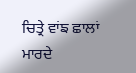ਚਿਤ੍ਰੇ ਵਾਂਙ ਛਾਲਾਂ ਮਾਰਦੇ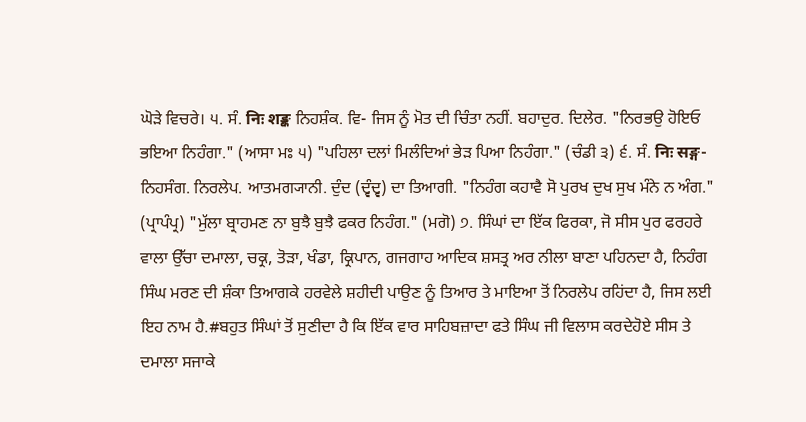ਘੋੜੇ ਵਿਚਰੇ। ੫. ਸੰ. निः शङ्क ਨਿਹਸ਼ੰਕ. ਵਿ- ਜਿਸ ਨੂੰ ਮੋਤ ਦੀ ਚਿੰਤਾ ਨਹੀਂ. ਬਹਾਦੁਰ. ਦਿਲੇਰ. "ਨਿਰਭਉ ਹੋਇਓ ਭਇਆ ਨਿਹੰਗਾ." (ਆਸਾ ਮਃ ੫) "ਪਹਿਲਾ ਦਲਾਂ ਮਿਲੰਦਿਆਂ ਭੇੜ ਪਿਆ ਨਿਹੰਗਾ." (ਚੰਡੀ ੩) ੬. ਸੰ. निः सङ्ग- ਨਿਹਸੰਗ. ਨਿਰਲੇਪ. ਆਤਮਗ੍ਯਾਨੀ. ਦੁੰਦ (ਦ੍ਵੰਦ੍ਵ) ਦਾ ਤਿਆਗੀ. "ਨਿਹੰਗ ਕਹਾਵੈ ਸੋ ਪੁਰਖ ਦੁਖ ਸੁਖ ਮੰਨੇ ਨ ਅੰਗ." (ਪ੍ਰਾਪੰਪ੍ਰ) "ਮੁੱਲਾ ਬ੍ਰਾਹਮਣ ਨਾ ਬੁਝੈ ਬੁਝੈ ਫਕਰ ਨਿਹੰਗ." (ਮਗੋ) ੭. ਸਿੰਘਾਂ ਦਾ ਇੱਕ ਫਿਰਕਾ, ਜੋ ਸੀਸ ਪੁਰ ਫਰਹਰੇ ਵਾਲਾ ਉੱਚਾ ਦਮਾਲਾ, ਚਕ੍ਰ, ਤੋੜਾ, ਖੰਡਾ, ਕ੍ਰਿਪਾਨ, ਗਜਗਾਹ ਆਦਿਕ ਸ਼ਸਤ੍ਰ ਅਰ ਨੀਲਾ ਬਾਣਾ ਪਹਿਨਦਾ ਹੈ, ਨਿਹੰਗ ਸਿੰਘ ਮਰਣ ਦੀ ਸ਼ੰਕਾ ਤਿਆਗਕੇ ਹਰਵੇਲੇ ਸ਼ਹੀਦੀ ਪਾਉਣ ਨੂੰ ਤਿਆਰ ਤੇ ਮਾਇਆ ਤੋਂ ਨਿਰਲੇਪ ਰਹਿਂਦਾ ਹੈ, ਜਿਸ ਲਈ ਇਹ ਨਾਮ ਹੈ.#ਬਹੁਤ ਸਿੰਘਾਂ ਤੋਂ ਸੁਣੀਦਾ ਹੈ ਕਿ ਇੱਕ ਵਾਰ ਸਾਹਿਬਜ਼ਾਦਾ ਫਤੇ ਸਿੰਘ ਜੀ ਵਿਲਾਸ ਕਰਦੇਹੋਏ ਸੀਸ ਤੇ ਦਮਾਲਾ ਸਜਾਕੇ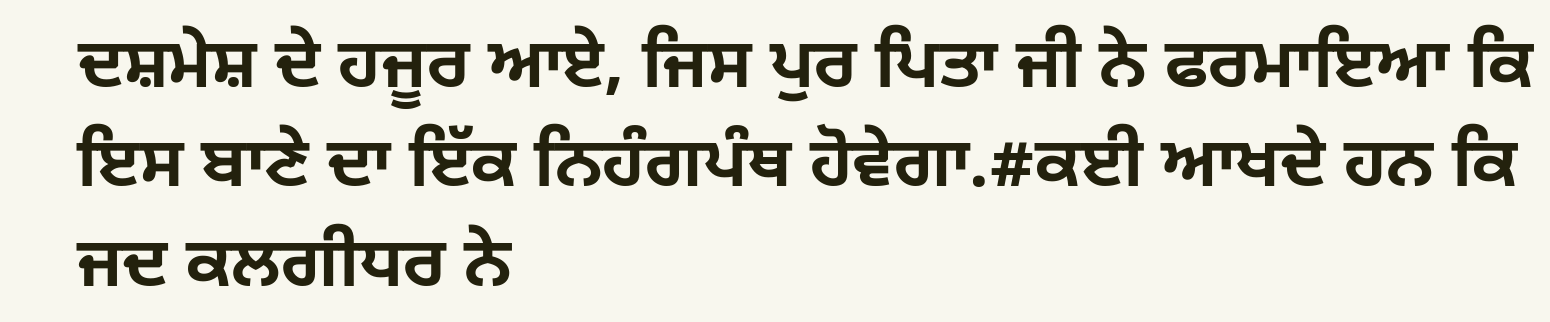ਦਸ਼ਮੇਸ਼ ਦੇ ਹਜੂਰ ਆਏ, ਜਿਸ ਪੁਰ ਪਿਤਾ ਜੀ ਨੇ ਫਰਮਾਇਆ ਕਿ ਇਸ ਬਾਣੇ ਦਾ ਇੱਕ ਨਿਹੰਗਪੰਥ ਹੋਵੇਗਾ.#ਕਈ ਆਖਦੇ ਹਨ ਕਿ ਜਦ ਕਲਗੀਧਰ ਨੇ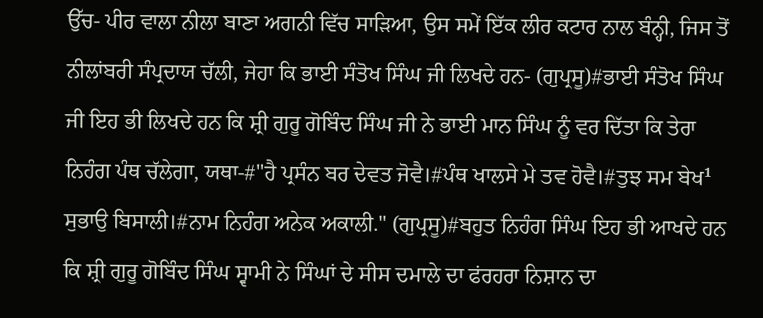ਉੱਚ- ਪੀਰ ਵਾਲਾ ਨੀਲਾ ਬਾਣਾ ਅਗਨੀ ਵਿੱਚ ਸਾੜਿਆ, ਉਸ ਸਮੇਂ ਇੱਕ ਲੀਰ ਕਟਾਰ ਨਾਲ ਬੰਨ੍ਹੀ, ਜਿਸ ਤੋਂ ਨੀਲਾਂਬਰੀ ਸੰਪ੍ਰਦਾਯ ਚੱਲੀ, ਜੇਹਾ ਕਿ ਭਾਈ ਸੰਤੋਖ ਸਿੰਘ ਜੀ ਲਿਖਦੇ ਹਨ- (ਗੁਪ੍ਰਸੂ)#ਭਾਈ ਸੰਤੋਖ ਸਿੰਘ ਜੀ ਇਹ ਭੀ ਲਿਖਦੇ ਹਨ ਕਿ ਸ਼੍ਰੀ ਗੁਰੂ ਗੋਬਿੰਦ ਸਿੰਘ ਜੀ ਨੇ ਭਾਈ ਮਾਨ ਸਿੰਘ ਨੂੰ ਵਰ ਦਿੱਤਾ ਕਿ ਤੇਰਾ ਨਿਹੰਗ ਪੰਥ ਚੱਲੇਗਾ, ਯਥਾ-#"ਹੈ ਪ੍ਰਸੰਨ ਬਰ ਦੇਵਤ ਜੋਵੈ।#ਪੰਥ ਖਾਲਸੇ ਮੇ ਤਵ ਹੋਵੈ।#ਤੁਝ ਸਮ ਬੇਖ¹ ਸੁਭਾਉ ਬਿਸਾਲੀ।#ਨਾਮ ਨਿਹੰਗ ਅਨੇਕ ਅਕਾਲੀ." (ਗੁਪ੍ਰਸੂ)#ਬਹੁਤ ਨਿਹੰਗ ਸਿੰਘ ਇਹ ਭੀ ਆਖਦੇ ਹਨ ਕਿ ਸ਼੍ਰੀ ਗੁਰੂ ਗੋਬਿੰਦ ਸਿੰਘ ਸ੍ਵਾਮੀ ਨੇ ਸਿੰਘਾਂ ਦੇ ਸੀਸ ਦਮਾਲੇ ਦਾ ਫਂਰਹਰਾ ਨਿਸ਼ਾਨ ਦਾ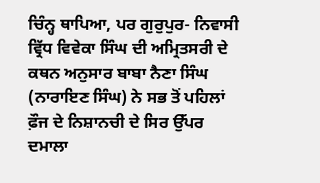ਚਿੰਨ੍ਹ ਥਾਪਿਆ, ਪਰ ਗੁਰੁਪੁਰ- ਨਿਵਾਸੀ ਵ੍ਰਿੱਧ ਵਿਵੇਕਾ ਸਿੰਘ ਦੀ ਅਮ੍ਰਿਤਸਰੀ ਦੇ ਕਥਨ ਅਨੁਸਾਰ ਬਾਬਾ ਨੈਣਾ ਸਿੰਘ (ਨਾਰਾਇਣ ਸਿੰਘ) ਨੇ ਸਭ ਤੋਂ ਪਹਿਲਾਂ ਫ਼ੌਜ ਦੇ ਨਿਸ਼ਾਨਚੀ ਦੇ ਸਿਰ ਉੱਪਰ ਦਮਾਲਾ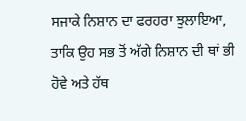ਸਜਾਕੇ ਨਿਸ਼ਾਨ ਦਾ ਫਰਹਰਾ ਝੁਲਾਇਆ, ਤਾਕਿ ਉਹ ਸਭ ਤੋਂ ਅੱਗੇ ਨਿਸ਼ਾਨ ਦੀ ਥਾਂ ਭੀ ਹੋਵੇ ਅਤੇ ਹੱਥ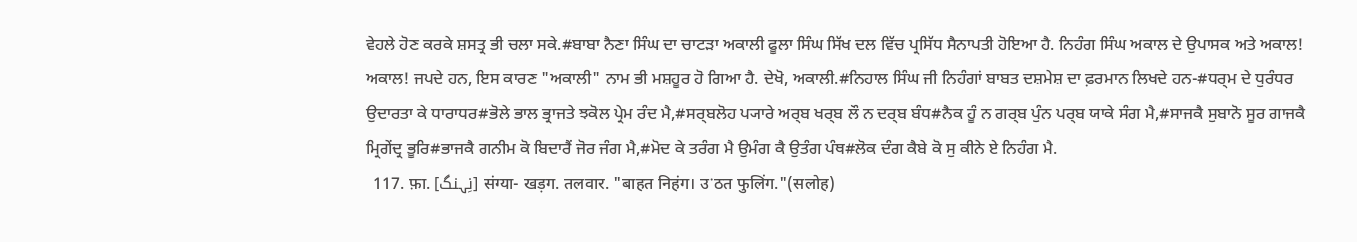ਵੇਹਲੇ ਹੋਣ ਕਰਕੇ ਸ਼ਸਤ੍ਰ ਭੀ ਚਲਾ ਸਕੇ.#ਬਾਬਾ ਨੈਣਾ ਸਿੰਘ ਦਾ ਚਾਟੜਾ ਅਕਾਲੀ ਫੂਲਾ ਸਿੰਘ ਸਿੱਖ ਦਲ ਵਿੱਚ ਪ੍ਰਸਿੱਧ ਸੈਨਾਪਤੀ ਹੋਇਆ ਹੈ. ਨਿਹੰਗ ਸਿੰਘ ਅਕਾਲ ਦੇ ਉਪਾਸਕ ਅਤੇ ਅਕਾਲ! ਅਕਾਲ! ਜਪਦੇ ਹਨ, ਇਸ ਕਾਰਣ "ਅਕਾਲੀ" ਨਾਮ ਭੀ ਮਸ਼ਹੂਰ ਹੋ ਗਿਆ ਹੈ. ਦੇਖੋ, ਅਕਾਲੀ.#ਨਿਹਾਲ ਸਿੰਘ ਜੀ ਨਿਹੰਗਾਂ ਬਾਬਤ ਦਸ਼ਮੇਸ਼ ਦਾ ਫ਼ਰਮਾਨ ਲਿਖਦੇ ਹਨ-#ਧਰ੍‍ਮ ਦੇ ਧੁਰੰਧਰ ਉਦਾਰਤਾ ਕੇ ਧਾਰਾਧਰ#ਭੋਲੇ ਭਾਲ ਭ੍ਰਾਜਤੇ ਝਕੋਲ ਪ੍ਰੇਮ ਰੰਦ ਮੈ,#ਸਰ੍‍ਬਲੋਹ ਪ੍ਯਾਰੇ ਅਰ੍‍ਬ ਖਰ੍‍ਬ ਲੌ ਨ ਦਰ੍‍ਬ ਬੰਧ#ਨੈਕ ਹੂੰ ਨ ਗਰ੍‍ਬ ਪੁੰਨ ਪਰ੍‍ਬ ਯਾਕੇ ਸੰਗ ਮੈ,#ਸਾਜਕੈ ਸੁਬਾਨੋ ਸੂਰ ਗਾਜਕੈ ਮ੍ਰਿਗੇਂਦ੍ਰ ਭੂਰਿ#ਭਾਜਕੈ ਗਨੀਮ ਕੋ ਬਿਦਾਰੈਂ ਜੋਰ ਜੰਗ ਮੈ,#ਮੋਦ ਕੇ ਤਰੰਗ ਮੈ ਉਮੰਗ ਕੈ ਉਤੰਗ ਪੰਥ#ਲੋਕ ਦੰਗ ਕੈਬੇ ਕੋ ਸੁ ਕੀਨੇ ਏ ਨਿਹੰਗ ਮੈ.
  117. फ़ा. [نِہنگ] संग्या- खड़ग. तलवार. "बाहत निहंग। उॱठत फुलिंग."(सलोह)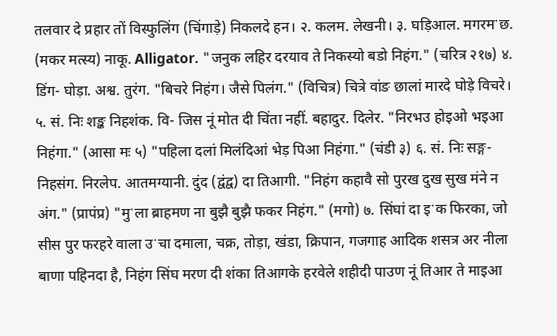तलवार दे प्रहार तों विस्‍फुलिंग (चिंगाड़े) निकलदे हन। २. कलम. लेखनी। ३. घड़िआल. मगरमॱछ. (मकर मत्स्य) नाकू. Alligator. "जनुक लहिर दरयाव ते निकस्यो बडो निहंग." (चरित्र २१७) ४. डिंग- घोड़ा. अश्व. तुरंग. "बिचरे निहंग। जैसे पिलंग." (विचित्र) चित्रे वांङ छालां मारदे घोड़े विचरे। ५. सं. निः शङ्क निहशंक. वि- जिस नूं मोत दी चिंता नहीं. बहादुर. दिलेर. "निरभउ होइओ भइआ निहंगा." (आसा मः ५) "पहिला दलां मिलंदिआं भेड़ पिआ निहंगा." (चंडी ३) ६. सं. निः सङ्ग- निहसंग. निरलेप. आतमग्यानी. दुंद (द्वंद्व) दा तिआगी. "निहंग कहावै सो पुरख दुख सुख मंने न अंग." (प्रापंप्र) "मुॱला ब्राहमण ना बुझै बुझै फकर निहंग." (मगो) ७. सिंघां दा इॱक फिरका, जो सीस पुर फरहरे वाला उॱचा दमाला, चक्र, तोड़ा, खंडा, क्रिपान, गजगाह आदिक शसत्र अर नीला बाणा पहिनदा है, निहंग सिंघ मरण दी शंका तिआगके हरवेले शहीदी पाउण नूं तिआर ते माइआ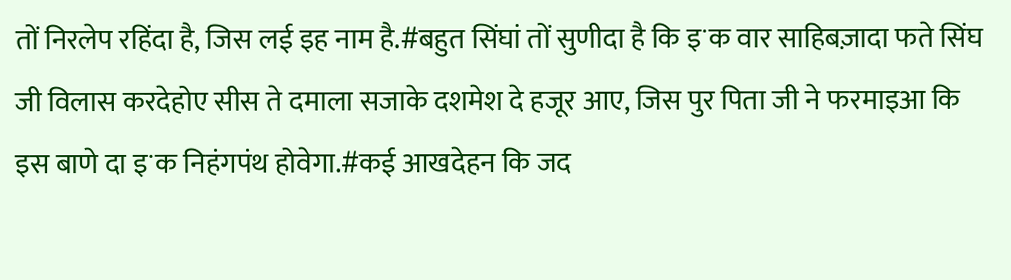तों निरलेप रहिंदा है, जिस लई इह नाम है.#बहुत सिंघां तों सुणीदा है कि इॱक वार साहिबज़ादा फते सिंघ जी विलास करदेहोए सीस ते दमाला सजाके दशमेश दे हजूर आए, जिस पुर पिता जी ने फरमाइआ कि इस बाणे दा इॱक निहंगपंथ होवेगा.#कई आखदेहन कि जद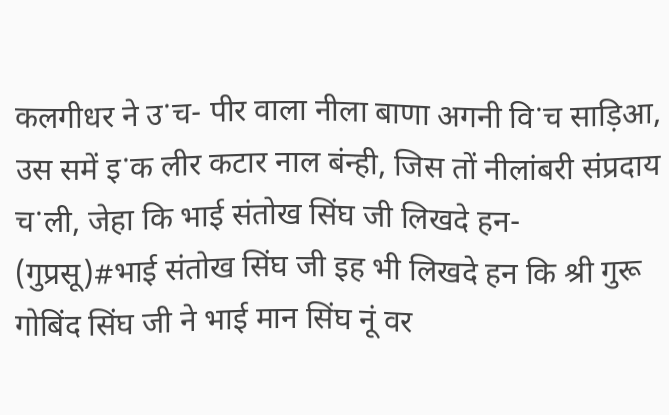कलगीधर ने उॱच- पीर वाला नीला बाणा अगनी विॱच साड़िआ, उस समें इॱक लीर कटार नाल बंन्ही, जिस तों नीलांबरी संप्रदाय चॱली, जेहा कि भाई संतोख सिंघ जी लिखदे हन- (गुप्रसू)#भाई संतोख सिंघ जी इह भी लिखदे हन कि श्री गुरू गोबिंद सिंघ जी ने भाई मान सिंघ नूं वर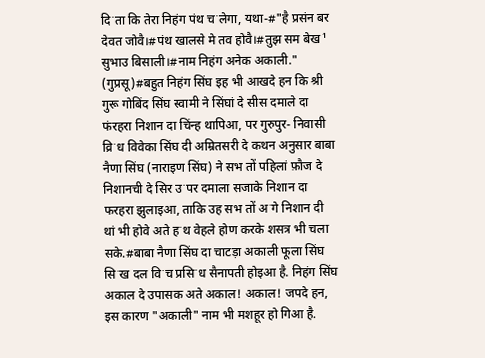दिॱता कि तेरा निहंग पंथ चॱलेगा, यथा-#"है प्रसंन बर देवत जोवै।#पंथ खालसे मे तव होवै।#तुझ सम बेख¹ सुभाउ बिसाली।#नाम निहंग अनेक अकाली." (गुप्रसू)#बहुत निहंग सिंघ इह भी आखदे हन कि श्री गुरू गोबिंद सिंघ स्वामी ने सिंघां दे सीस दमाले दा फंरहरा निशान दा चिंन्ह थापिआ, पर गुरुपुर- निवासी व्रिॱध विवेका सिंघ दी अम्रितसरी दे कथन अनुसार बाबा नैणा सिंघ (नाराइण सिंघ) ने सभ तों पहिलां फ़ौज दे निशानची दे सिर उॱपर दमाला सजाके निशान दा फरहरा झुलाइआ, ताकि उह सभ तों अॱगे निशान दी थां भी होवे अते हॱथ वेहले होण करके शसत्र भी चला सके.#बाबा नैणा सिंघ दा चाटड़ा अकाली फूला सिंघ सिॱख दल विॱच प्रसिॱध सैनापती होइआ है. निहंग सिंघ अकाल दे उपासक अते अकाल! अकाल! जपदे हन, इस कारण "अकाली" नाम भी मशहूर हो गिआ है.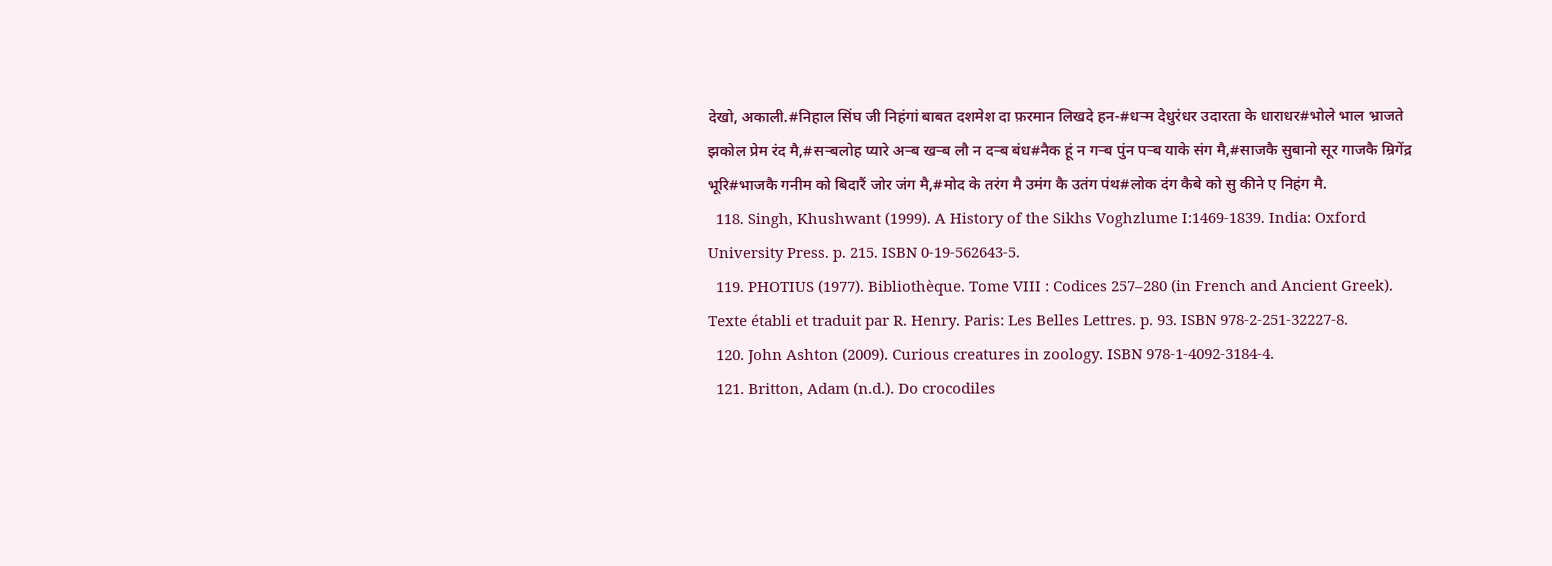देखो, अकाली.#निहाल सिंघ जी निहंगां बाबत दशमेश दा फ़रमान लिखदे हन-#धर्‍म देधुरंधर उदारता के धाराधर#भोले भाल भ्राजते झकोल प्रेम रंद मै,#सर्‍बलोह प्यारे अर्‍ब खर्‍ब लौ न दर्‍ब बंध#नैक हूं न गर्‍ब पुंन पर्‍ब याके संग मै,#साजकै सुबानो सूर गाजकै म्रिगेंद्र भूरि#भाजकै गनीम को बिदारैं जोर जंग मै,#मोद के तरंग मै उमंग कै उतंग पंथ#लोक दंग कैबे को सु कीने ए निहंग मै.
  118. Singh, Khushwant (1999). A History of the Sikhs Voghzlume I:1469-1839. India: Oxford University Press. p. 215. ISBN 0-19-562643-5.
  119. PHOTIUS (1977). Bibliothèque. Tome VIII : Codices 257–280 (in French and Ancient Greek). Texte établi et traduit par R. Henry. Paris: Les Belles Lettres. p. 93. ISBN 978-2-251-32227-8.
  120. John Ashton (2009). Curious creatures in zoology. ISBN 978-1-4092-3184-4.
  121. Britton, Adam (n.d.). Do crocodiles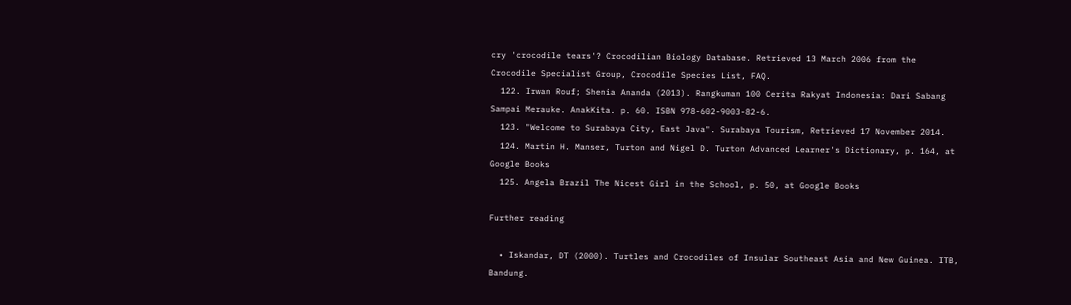cry 'crocodile tears'? Crocodilian Biology Database. Retrieved 13 March 2006 from the Crocodile Specialist Group, Crocodile Species List, FAQ.
  122. Irwan Rouf; Shenia Ananda (2013). Rangkuman 100 Cerita Rakyat Indonesia: Dari Sabang Sampai Merauke. AnakKita. p. 60. ISBN 978-602-9003-82-6.
  123. "Welcome to Surabaya City, East Java". Surabaya Tourism, Retrieved 17 November 2014.
  124. Martin H. Manser, Turton and Nigel D. Turton Advanced Learner's Dictionary, p. 164, at Google Books
  125. Angela Brazil The Nicest Girl in the School, p. 50, at Google Books

Further reading

  • Iskandar, DT (2000). Turtles and Crocodiles of Insular Southeast Asia and New Guinea. ITB, Bandung.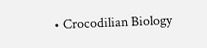• Crocodilian Biology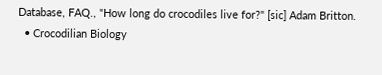Database, FAQ., "How long do crocodiles live for?" [sic] Adam Britton.
  • Crocodilian Biology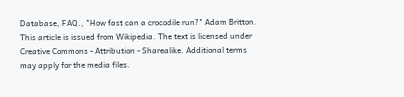Database, FAQ., "How fast can a crocodile run?" Adam Britton.
This article is issued from Wikipedia. The text is licensed under Creative Commons - Attribution - Sharealike. Additional terms may apply for the media files.